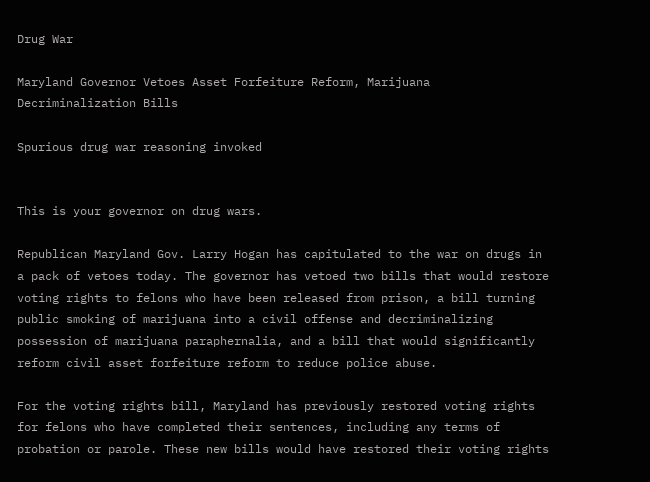Drug War

Maryland Governor Vetoes Asset Forfeiture Reform, Marijuana Decriminalization Bills

Spurious drug war reasoning invoked


This is your governor on drug wars.

Republican Maryland Gov. Larry Hogan has capitulated to the war on drugs in a pack of vetoes today. The governor has vetoed two bills that would restore voting rights to felons who have been released from prison, a bill turning public smoking of marijuana into a civil offense and decriminalizing possession of marijuana paraphernalia, and a bill that would significantly reform civil asset forfeiture reform to reduce police abuse.

For the voting rights bill, Maryland has previously restored voting rights for felons who have completed their sentences, including any terms of probation or parole. These new bills would have restored their voting rights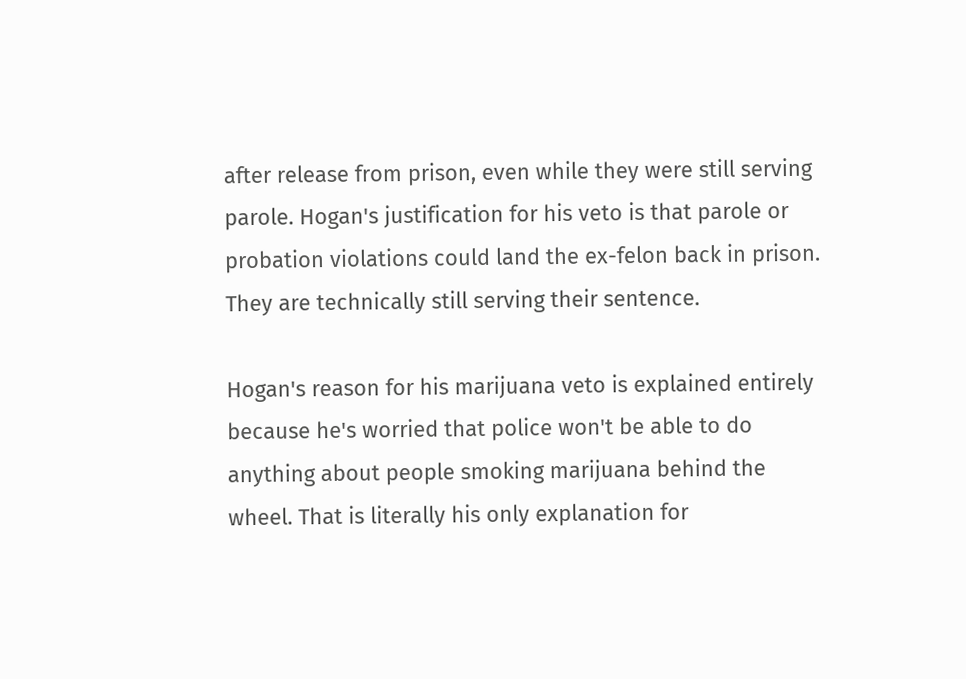after release from prison, even while they were still serving parole. Hogan's justification for his veto is that parole or probation violations could land the ex-felon back in prison. They are technically still serving their sentence.

Hogan's reason for his marijuana veto is explained entirely because he's worried that police won't be able to do anything about people smoking marijuana behind the wheel. That is literally his only explanation for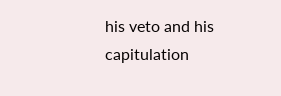his veto and his capitulation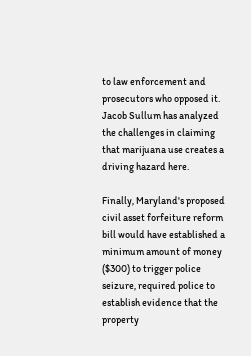to law enforcement and prosecutors who opposed it. Jacob Sullum has analyzed the challenges in claiming that marijuana use creates a driving hazard here.

Finally, Maryland's proposed civil asset forfeiture reform bill would have established a minimum amount of money ($300) to trigger police seizure, required police to establish evidence that the property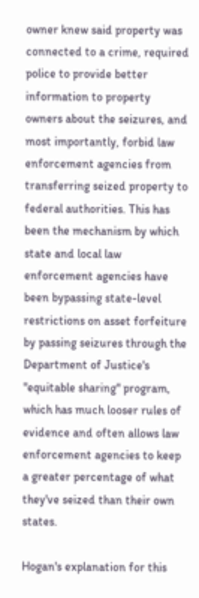owner knew said property was connected to a crime, required police to provide better information to property owners about the seizures, and most importantly, forbid law enforcement agencies from transferring seized property to federal authorities. This has been the mechanism by which state and local law enforcement agencies have been bypassing state-level restrictions on asset forfeiture by passing seizures through the Department of Justice's "equitable sharing" program, which has much looser rules of evidence and often allows law enforcement agencies to keep a greater percentage of what they've seized than their own states.

Hogan's explanation for this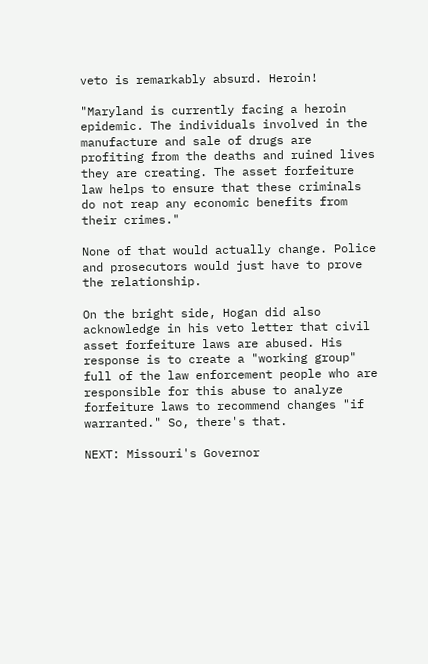veto is remarkably absurd. Heroin!

"Maryland is currently facing a heroin epidemic. The individuals involved in the manufacture and sale of drugs are profiting from the deaths and ruined lives they are creating. The asset forfeiture law helps to ensure that these criminals do not reap any economic benefits from their crimes."

None of that would actually change. Police and prosecutors would just have to prove the relationship.

On the bright side, Hogan did also acknowledge in his veto letter that civil asset forfeiture laws are abused. His response is to create a "working group" full of the law enforcement people who are responsible for this abuse to analyze forfeiture laws to recommend changes "if warranted." So, there's that.

NEXT: Missouri's Governor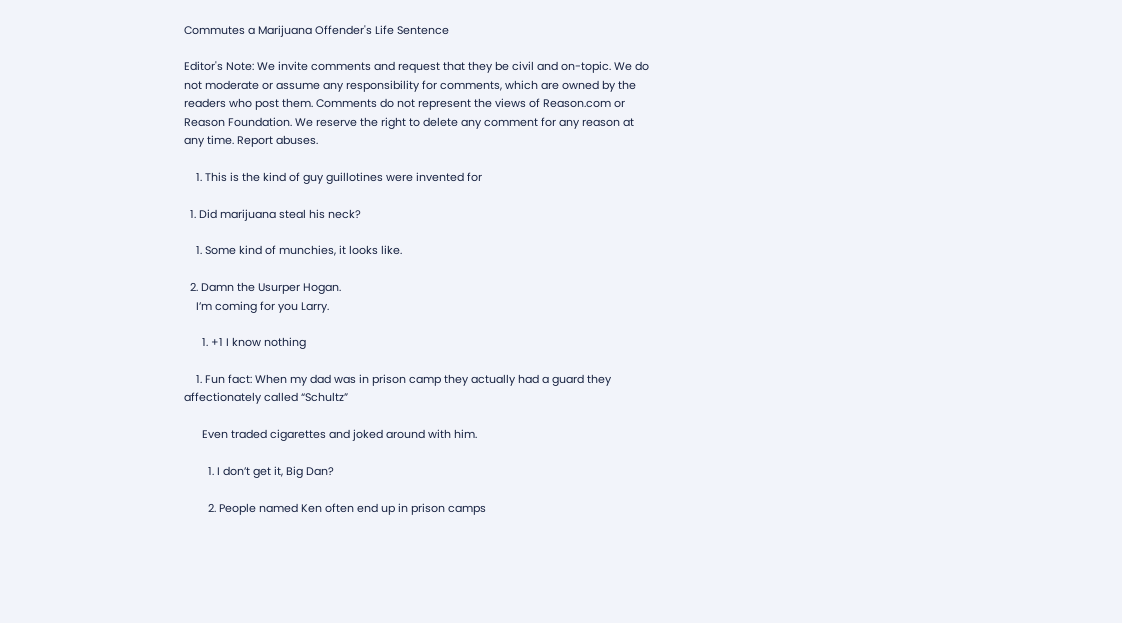Commutes a Marijuana Offender's Life Sentence

Editor's Note: We invite comments and request that they be civil and on-topic. We do not moderate or assume any responsibility for comments, which are owned by the readers who post them. Comments do not represent the views of Reason.com or Reason Foundation. We reserve the right to delete any comment for any reason at any time. Report abuses.

    1. This is the kind of guy guillotines were invented for

  1. Did marijuana steal his neck?

    1. Some kind of munchies, it looks like.

  2. Damn the Usurper Hogan.
    I’m coming for you Larry.

      1. +1 I know nothing

    1. Fun fact: When my dad was in prison camp they actually had a guard they affectionately called “Schultz”

      Even traded cigarettes and joked around with him.

        1. I don’t get it, Big Dan?

        2. People named Ken often end up in prison camps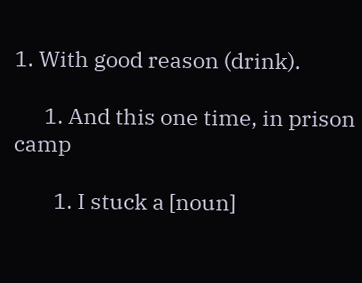1. With good reason (drink).

      1. And this one time, in prison camp

        1. I stuck a [noun]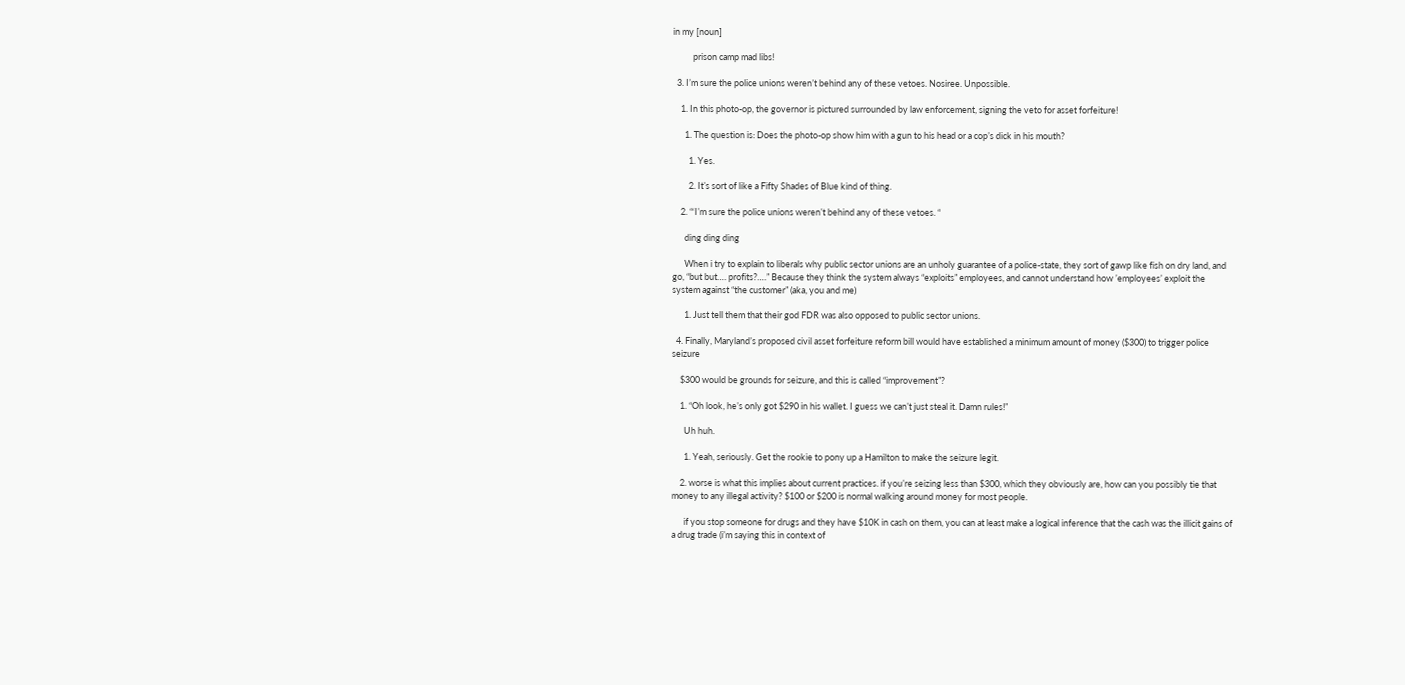in my [noun]

          prison camp mad libs!

  3. I’m sure the police unions weren’t behind any of these vetoes. Nosiree. Unpossible.

    1. In this photo-op, the governor is pictured surrounded by law enforcement, signing the veto for asset forfeiture!

      1. The question is: Does the photo-op show him with a gun to his head or a cop’s dick in his mouth?

        1. Yes.

        2. It’s sort of like a Fifty Shades of Blue kind of thing.

    2. “‘I’m sure the police unions weren’t behind any of these vetoes. “

      ding ding ding

      When i try to explain to liberals why public sector unions are an unholy guarantee of a police-state, they sort of gawp like fish on dry land, and go, “but but…. profits?….” Because they think the system always “exploits” employees, and cannot understand how ’employees’ exploit the system against “the customer” (aka, you and me)

      1. Just tell them that their god FDR was also opposed to public sector unions.

  4. Finally, Maryland’s proposed civil asset forfeiture reform bill would have established a minimum amount of money ($300) to trigger police seizure

    $300 would be grounds for seizure, and this is called “improvement”?

    1. “Oh look, he’s only got $290 in his wallet. I guess we can’t just steal it. Damn rules!”

      Uh huh.

      1. Yeah, seriously. Get the rookie to pony up a Hamilton to make the seizure legit.

    2. worse is what this implies about current practices. if you’re seizing less than $300, which they obviously are, how can you possibly tie that money to any illegal activity? $100 or $200 is normal walking around money for most people.

      if you stop someone for drugs and they have $10K in cash on them, you can at least make a logical inference that the cash was the illicit gains of a drug trade (i’m saying this in context of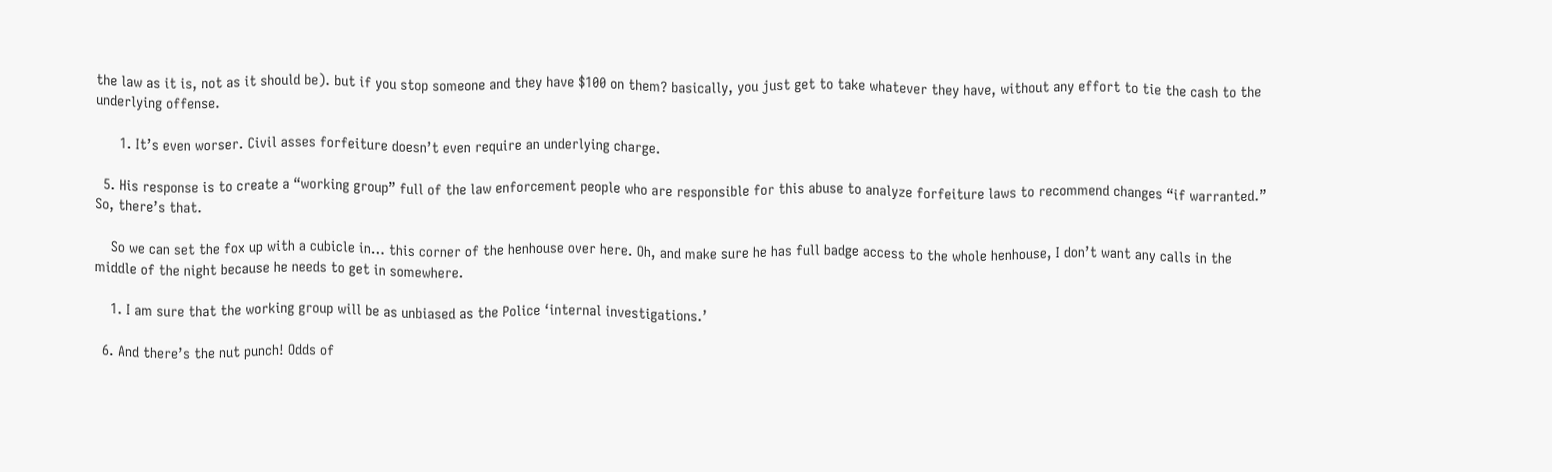the law as it is, not as it should be). but if you stop someone and they have $100 on them? basically, you just get to take whatever they have, without any effort to tie the cash to the underlying offense.

      1. It’s even worser. Civil asses forfeiture doesn’t even require an underlying charge.

  5. His response is to create a “working group” full of the law enforcement people who are responsible for this abuse to analyze forfeiture laws to recommend changes “if warranted.” So, there’s that.

    So we can set the fox up with a cubicle in… this corner of the henhouse over here. Oh, and make sure he has full badge access to the whole henhouse, I don’t want any calls in the middle of the night because he needs to get in somewhere.

    1. I am sure that the working group will be as unbiased as the Police ‘internal investigations.’

  6. And there’s the nut punch! Odds of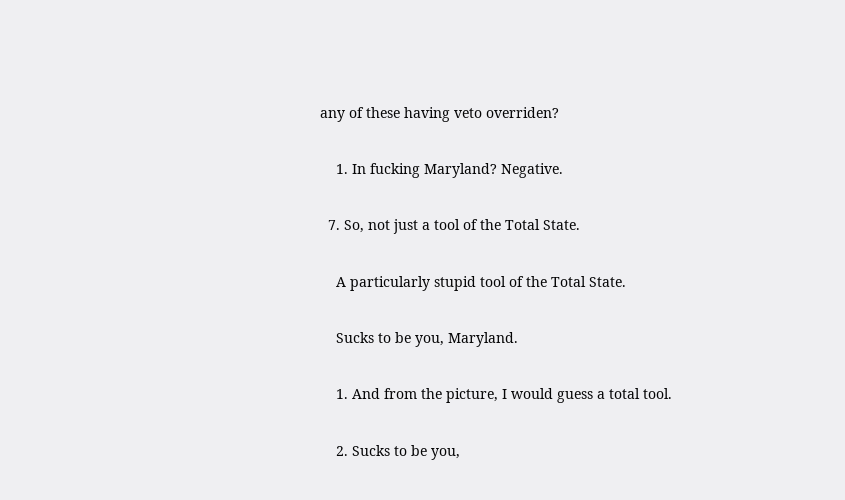any of these having veto overriden?

    1. In fucking Maryland? Negative.

  7. So, not just a tool of the Total State.

    A particularly stupid tool of the Total State.

    Sucks to be you, Maryland.

    1. And from the picture, I would guess a total tool.

    2. Sucks to be you,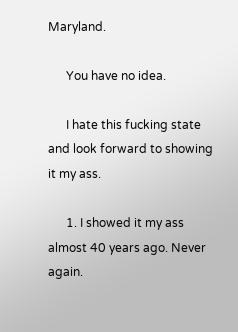Maryland.

      You have no idea.

      I hate this fucking state and look forward to showing it my ass.

      1. I showed it my ass almost 40 years ago. Never again.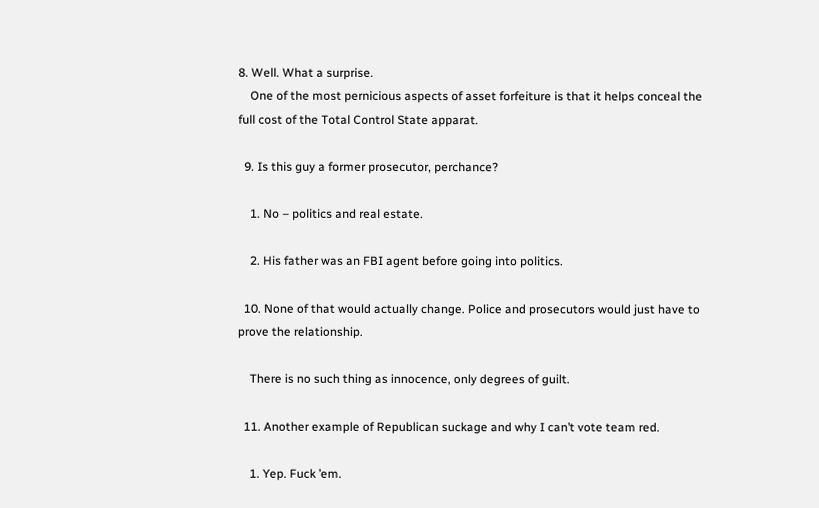8. Well. What a surprise.
    One of the most pernicious aspects of asset forfeiture is that it helps conceal the full cost of the Total Control State apparat.

  9. Is this guy a former prosecutor, perchance?

    1. No – politics and real estate.

    2. His father was an FBI agent before going into politics.

  10. None of that would actually change. Police and prosecutors would just have to prove the relationship.

    There is no such thing as innocence, only degrees of guilt.

  11. Another example of Republican suckage and why I can’t vote team red.

    1. Yep. Fuck ’em.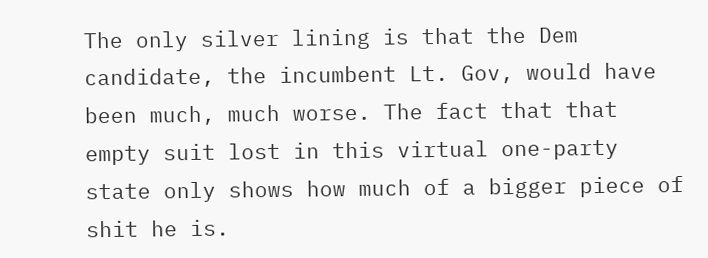The only silver lining is that the Dem candidate, the incumbent Lt. Gov, would have been much, much worse. The fact that that empty suit lost in this virtual one-party state only shows how much of a bigger piece of shit he is.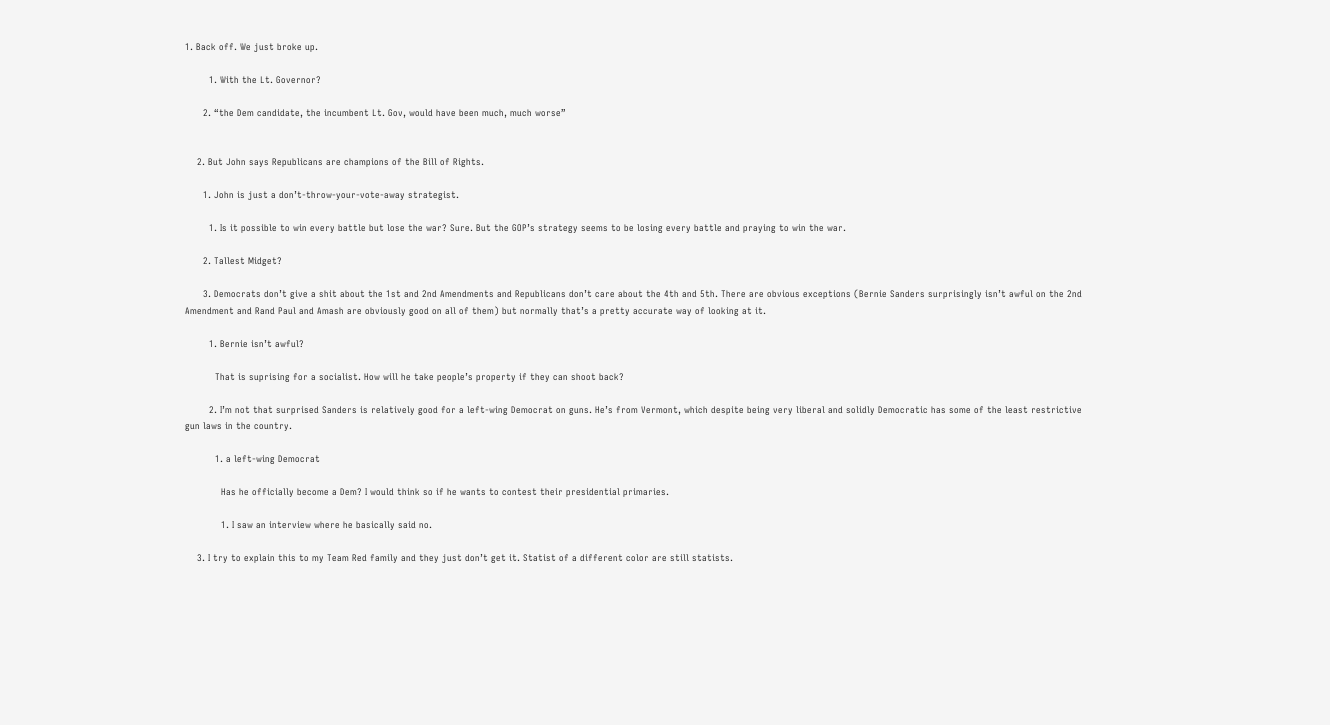1. Back off. We just broke up.

        1. With the Lt. Governor?

      2. “the Dem candidate, the incumbent Lt. Gov, would have been much, much worse”


    2. But John says Republicans are champions of the Bill of Rights.

      1. John is just a don’t-throw-your-vote-away strategist.

        1. Is it possible to win every battle but lose the war? Sure. But the GOP’s strategy seems to be losing every battle and praying to win the war.

      2. Tallest Midget?

      3. Democrats don’t give a shit about the 1st and 2nd Amendments and Republicans don’t care about the 4th and 5th. There are obvious exceptions (Bernie Sanders surprisingly isn’t awful on the 2nd Amendment and Rand Paul and Amash are obviously good on all of them) but normally that’s a pretty accurate way of looking at it.

        1. Bernie isn’t awful?

          That is suprising for a socialist. How will he take people’s property if they can shoot back?

        2. I’m not that surprised Sanders is relatively good for a left-wing Democrat on guns. He’s from Vermont, which despite being very liberal and solidly Democratic has some of the least restrictive gun laws in the country.

          1. a left-wing Democrat

            Has he officially become a Dem? I would think so if he wants to contest their presidential primaries.

            1. I saw an interview where he basically said no.

    3. I try to explain this to my Team Red family and they just don’t get it. Statist of a different color are still statists.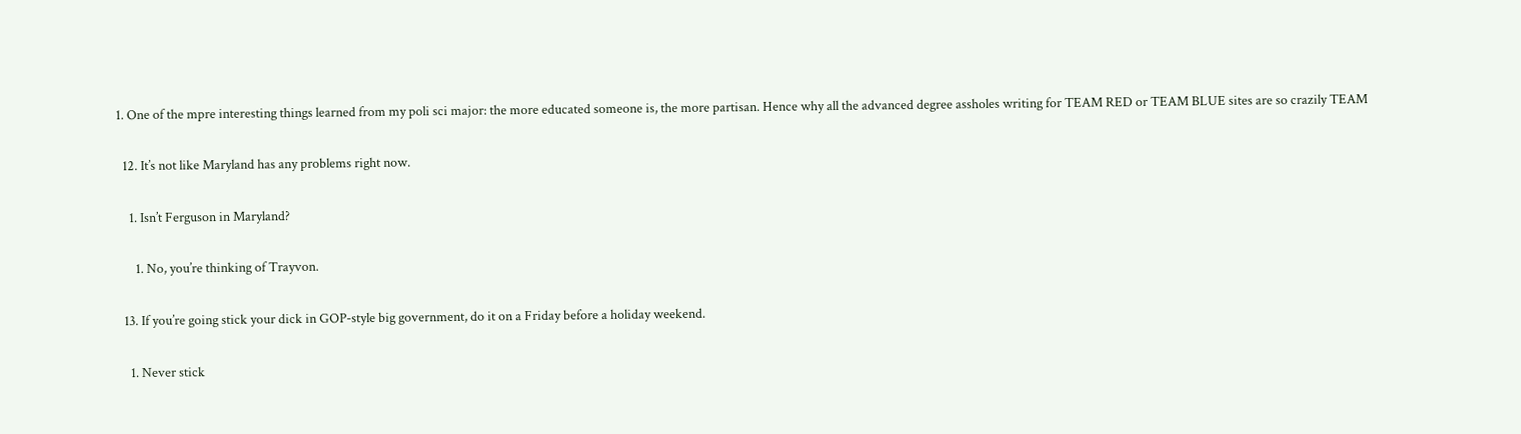1. One of the mpre interesting things learned from my poli sci major: the more educated someone is, the more partisan. Hence why all the advanced degree assholes writing for TEAM RED or TEAM BLUE sites are so crazily TEAM

  12. It’s not like Maryland has any problems right now.

    1. Isn’t Ferguson in Maryland?

      1. No, you’re thinking of Trayvon.

  13. If you’re going stick your dick in GOP-style big government, do it on a Friday before a holiday weekend.

    1. Never stick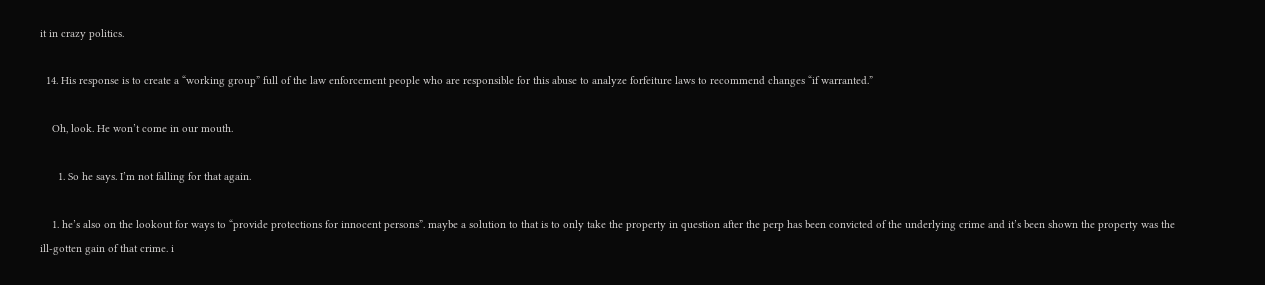it in crazy politics.

  14. His response is to create a “working group” full of the law enforcement people who are responsible for this abuse to analyze forfeiture laws to recommend changes “if warranted.”

    Oh, look. He won’t come in our mouth.

      1. So he says. I’m not falling for that again.

    1. he’s also on the lookout for ways to “provide protections for innocent persons”. maybe a solution to that is to only take the property in question after the perp has been convicted of the underlying crime and it’s been shown the property was the ill-gotten gain of that crime. i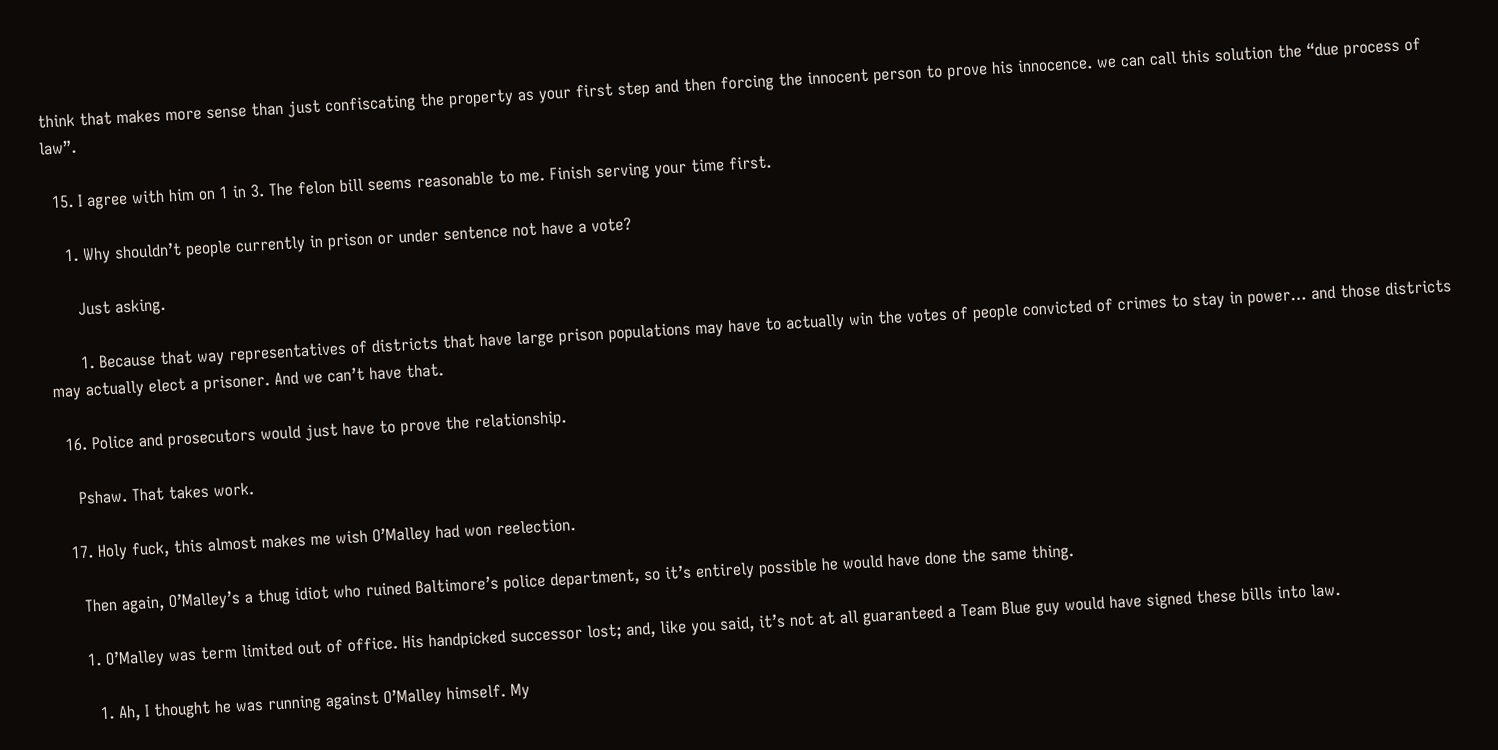think that makes more sense than just confiscating the property as your first step and then forcing the innocent person to prove his innocence. we can call this solution the “due process of law”.

  15. I agree with him on 1 in 3. The felon bill seems reasonable to me. Finish serving your time first.

    1. Why shouldn’t people currently in prison or under sentence not have a vote?

      Just asking.

      1. Because that way representatives of districts that have large prison populations may have to actually win the votes of people convicted of crimes to stay in power… and those districts may actually elect a prisoner. And we can’t have that.

  16. Police and prosecutors would just have to prove the relationship.

    Pshaw. That takes work.

  17. Holy fuck, this almost makes me wish O’Malley had won reelection.

    Then again, O’Malley’s a thug idiot who ruined Baltimore’s police department, so it’s entirely possible he would have done the same thing.

    1. O’Malley was term limited out of office. His handpicked successor lost; and, like you said, it’s not at all guaranteed a Team Blue guy would have signed these bills into law.

      1. Ah, I thought he was running against O’Malley himself. My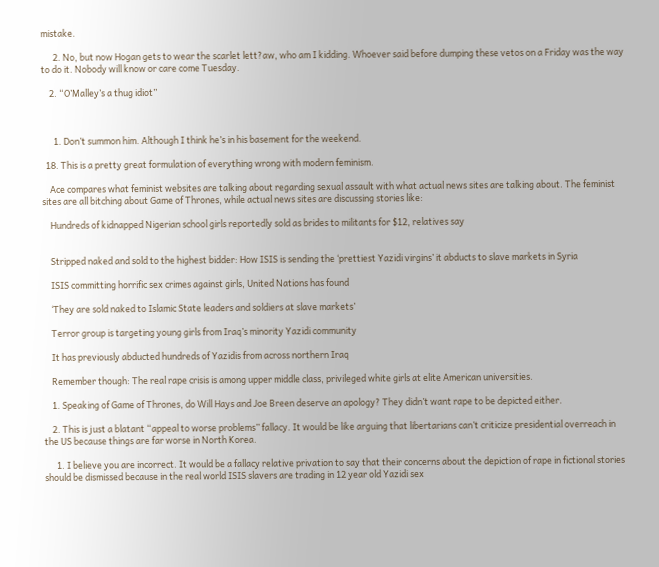mistake.

      2. No, but now Hogan gets to wear the scarlet lett?aw, who am I kidding. Whoever said before dumping these vetos on a Friday was the way to do it. Nobody will know or care come Tuesday.

    2. “O’Malley’s a thug idiot”



      1. Don’t summon him. Although I think he’s in his basement for the weekend.

  18. This is a pretty great formulation of everything wrong with modern feminism.

    Ace compares what feminist websites are talking about regarding sexual assault with what actual news sites are talking about. The feminist sites are all bitching about Game of Thrones, while actual news sites are discussing stories like:

    Hundreds of kidnapped Nigerian school girls reportedly sold as brides to militants for $12, relatives say


    Stripped naked and sold to the highest bidder: How ISIS is sending the ‘prettiest Yazidi virgins’ it abducts to slave markets in Syria

    ISIS committing horrific sex crimes against girls, United Nations has found

    ‘They are sold naked to Islamic State leaders and soldiers at slave markets’

    Terror group is targeting young girls from Iraq’s minority Yazidi community

    It has previously abducted hundreds of Yazidis from across northern Iraq

    Remember though: The real rape crisis is among upper middle class, privileged white girls at elite American universities.

    1. Speaking of Game of Thrones, do Will Hays and Joe Breen deserve an apology? They didn’t want rape to be depicted either.

    2. This is just a blatant “appeal to worse problems” fallacy. It would be like arguing that libertarians can’t criticize presidential overreach in the US because things are far worse in North Korea.

      1. I believe you are incorrect. It would be a fallacy relative privation to say that their concerns about the depiction of rape in fictional stories should be dismissed because in the real world ISIS slavers are trading in 12 year old Yazidi sex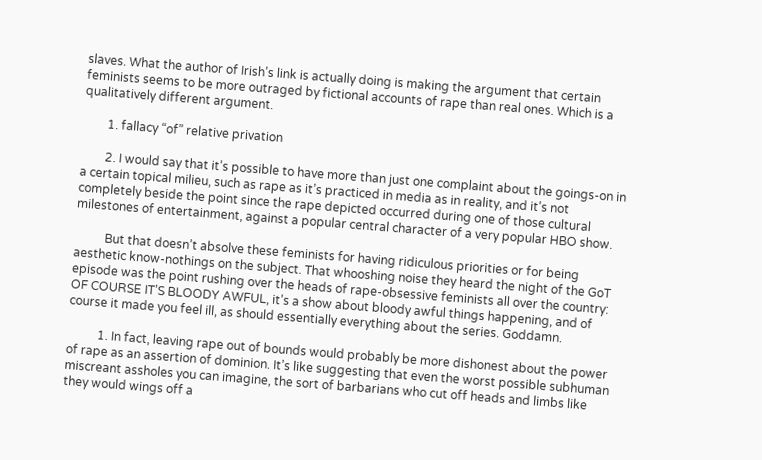slaves. What the author of Irish’s link is actually doing is making the argument that certain feminists seems to be more outraged by fictional accounts of rape than real ones. Which is a qualitatively different argument.

        1. fallacy “of” relative privation

        2. I would say that it’s possible to have more than just one complaint about the goings-on in a certain topical milieu, such as rape as it’s practiced in media as in reality, and it’s not completely beside the point since the rape depicted occurred during one of those cultural milestones of entertainment, against a popular central character of a very popular HBO show.

          But that doesn’t absolve these feminists for having ridiculous priorities or for being aesthetic know-nothings on the subject. That whooshing noise they heard the night of the GoT episode was the point rushing over the heads of rape-obsessive feminists all over the country: OF COURSE IT’S BLOODY AWFUL, it’s a show about bloody awful things happening, and of course it made you feel ill, as should essentially everything about the series. Goddamn.

          1. In fact, leaving rape out of bounds would probably be more dishonest about the power of rape as an assertion of dominion. It’s like suggesting that even the worst possible subhuman miscreant assholes you can imagine, the sort of barbarians who cut off heads and limbs like they would wings off a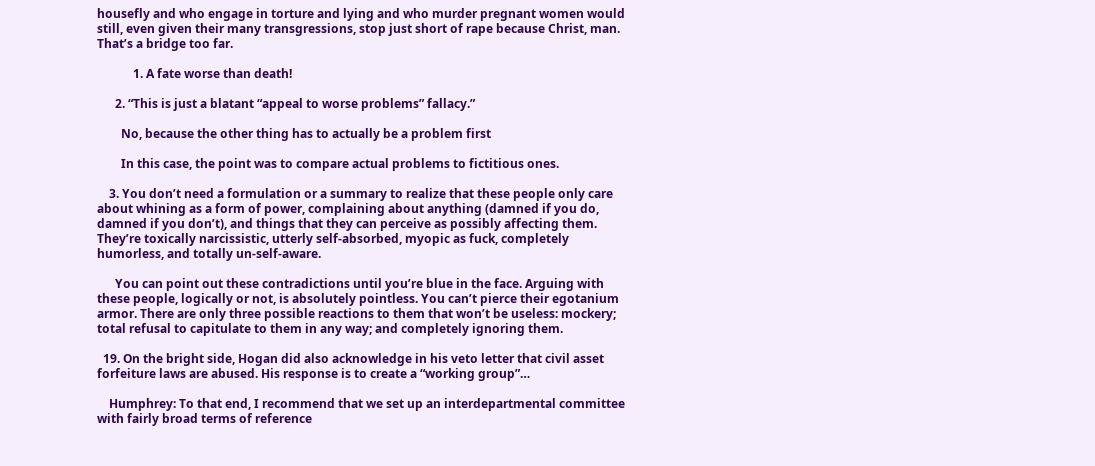housefly and who engage in torture and lying and who murder pregnant women would still, even given their many transgressions, stop just short of rape because Christ, man. That’s a bridge too far.

            1. A fate worse than death!

      2. “This is just a blatant “appeal to worse problems” fallacy.”

        No, because the other thing has to actually be a problem first

        In this case, the point was to compare actual problems to fictitious ones.

    3. You don’t need a formulation or a summary to realize that these people only care about whining as a form of power, complaining about anything (damned if you do, damned if you don’t), and things that they can perceive as possibly affecting them. They’re toxically narcissistic, utterly self-absorbed, myopic as fuck, completely humorless, and totally un-self-aware.

      You can point out these contradictions until you’re blue in the face. Arguing with these people, logically or not, is absolutely pointless. You can’t pierce their egotanium armor. There are only three possible reactions to them that won’t be useless: mockery; total refusal to capitulate to them in any way; and completely ignoring them.

  19. On the bright side, Hogan did also acknowledge in his veto letter that civil asset forfeiture laws are abused. His response is to create a “working group”…

    Humphrey: To that end, I recommend that we set up an interdepartmental committee with fairly broad terms of reference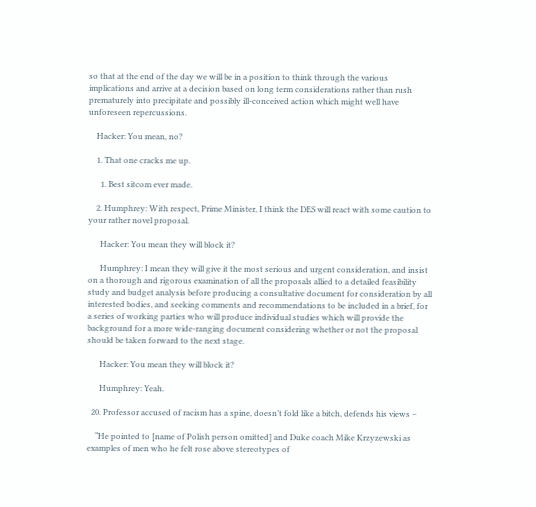so that at the end of the day we will be in a position to think through the various implications and arrive at a decision based on long term considerations rather than rush prematurely into precipitate and possibly ill-conceived action which might well have unforeseen repercussions.

    Hacker: You mean, no?

    1. That one cracks me up.

      1. Best sitcom ever made.

    2. Humphrey: With respect, Prime Minister, I think the DES will react with some caution to your rather novel proposal.

      Hacker: You mean they will block it?

      Humphrey: I mean they will give it the most serious and urgent consideration, and insist on a thorough and rigorous examination of all the proposals allied to a detailed feasibility study and budget analysis before producing a consultative document for consideration by all interested bodies, and seeking comments and recommendations to be included in a brief, for a series of working parties who will produce individual studies which will provide the background for a more wide-ranging document considering whether or not the proposal should be taken forward to the next stage.

      Hacker: You mean they will block it?

      Humphrey: Yeah.

  20. Professor accused of racism has a spine, doesn’t fold like a bitch, defends his views –

    “He pointed to [name of Polish person omitted] and Duke coach Mike Krzyzewski as examples of men who he felt rose above stereotypes of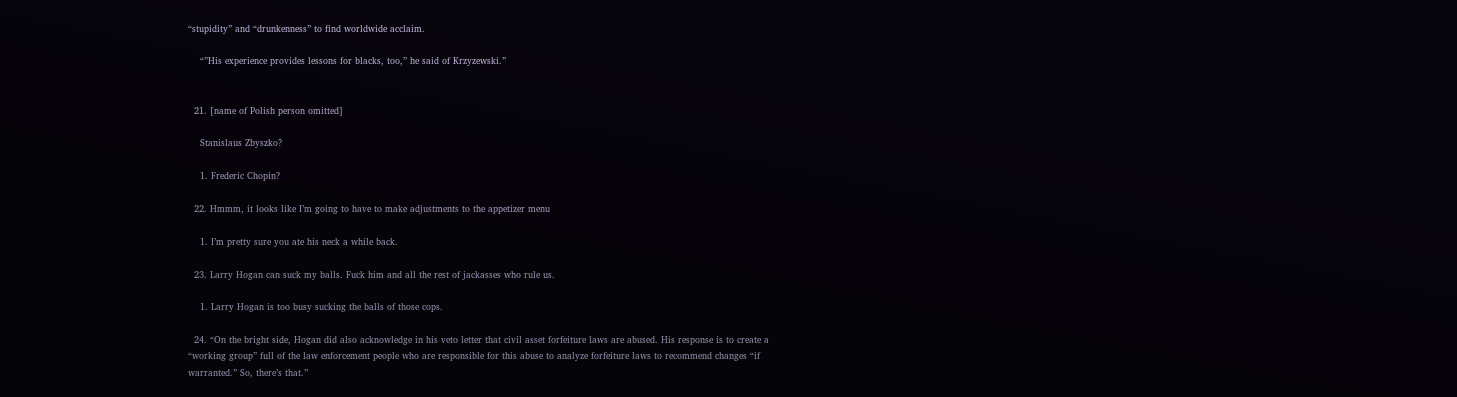“stupidity” and “drunkenness” to find worldwide acclaim.

    “”His experience provides lessons for blacks, too,” he said of Krzyzewski.”


  21. [name of Polish person omitted]

    Stanislaus Zbyszko?

    1. Frederic Chopin?

  22. Hmmm, it looks like I’m going to have to make adjustments to the appetizer menu

    1. I’m pretty sure you ate his neck a while back.

  23. Larry Hogan can suck my balls. Fuck him and all the rest of jackasses who rule us.

    1. Larry Hogan is too busy sucking the balls of those cops.

  24. “On the bright side, Hogan did also acknowledge in his veto letter that civil asset forfeiture laws are abused. His response is to create a “working group” full of the law enforcement people who are responsible for this abuse to analyze forfeiture laws to recommend changes “if warranted.” So, there’s that.”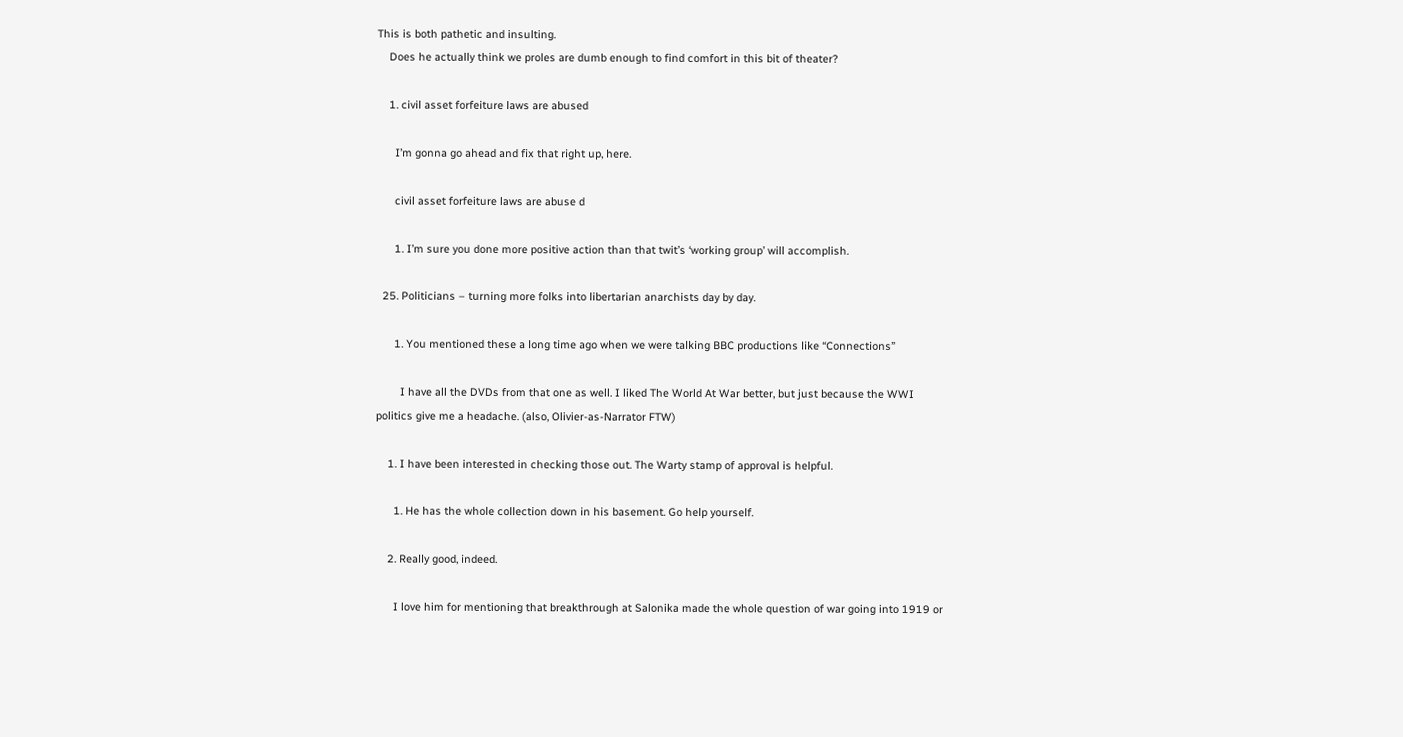This is both pathetic and insulting.
    Does he actually think we proles are dumb enough to find comfort in this bit of theater?

    1. civil asset forfeiture laws are abused

      I’m gonna go ahead and fix that right up, here.

      civil asset forfeiture laws are abuse d

      1. I’m sure you done more positive action than that twit’s ‘working group’ will accomplish.

  25. Politicians – turning more folks into libertarian anarchists day by day.

      1. You mentioned these a long time ago when we were talking BBC productions like “Connections”

        I have all the DVDs from that one as well. I liked The World At War better, but just because the WWI politics give me a headache. (also, Olivier-as-Narrator FTW)

    1. I have been interested in checking those out. The Warty stamp of approval is helpful.

      1. He has the whole collection down in his basement. Go help yourself.

    2. Really good, indeed.

      I love him for mentioning that breakthrough at Salonika made the whole question of war going into 1919 or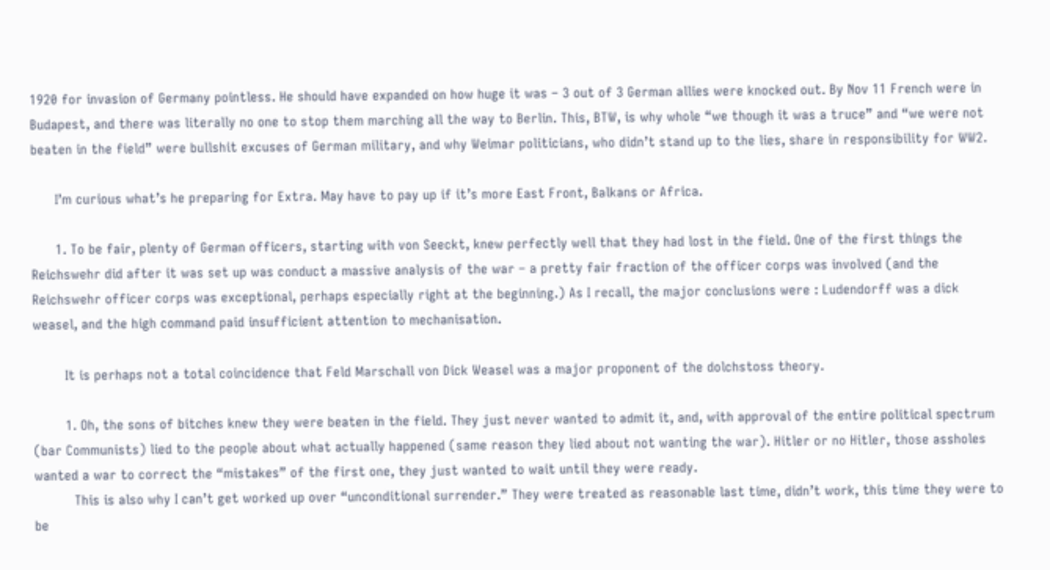1920 for invasion of Germany pointless. He should have expanded on how huge it was – 3 out of 3 German allies were knocked out. By Nov 11 French were in Budapest, and there was literally no one to stop them marching all the way to Berlin. This, BTW, is why whole “we though it was a truce” and “we were not beaten in the field” were bullshit excuses of German military, and why Weimar politicians, who didn’t stand up to the lies, share in responsibility for WW2.

      I’m curious what’s he preparing for Extra. May have to pay up if it’s more East Front, Balkans or Africa.

      1. To be fair, plenty of German officers, starting with von Seeckt, knew perfectly well that they had lost in the field. One of the first things the Reichswehr did after it was set up was conduct a massive analysis of the war – a pretty fair fraction of the officer corps was involved (and the Reichswehr officer corps was exceptional, perhaps especially right at the beginning.) As I recall, the major conclusions were : Ludendorff was a dick weasel, and the high command paid insufficient attention to mechanisation.

        It is perhaps not a total coincidence that Feld Marschall von Dick Weasel was a major proponent of the dolchstoss theory.

        1. Oh, the sons of bitches knew they were beaten in the field. They just never wanted to admit it, and, with approval of the entire political spectrum (bar Communists) lied to the people about what actually happened (same reason they lied about not wanting the war). Hitler or no Hitler, those assholes wanted a war to correct the “mistakes” of the first one, they just wanted to wait until they were ready.
          This is also why I can’t get worked up over “unconditional surrender.” They were treated as reasonable last time, didn’t work, this time they were to be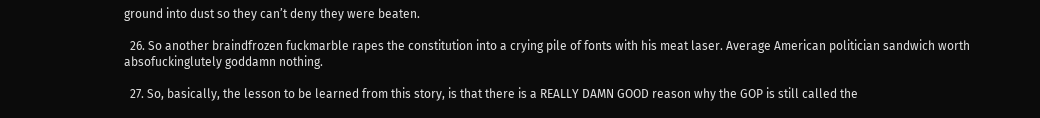ground into dust so they can’t deny they were beaten.

  26. So another braindfrozen fuckmarble rapes the constitution into a crying pile of fonts with his meat laser. Average American politician sandwich worth absofuckinglutely goddamn nothing.

  27. So, basically, the lesson to be learned from this story, is that there is a REALLY DAMN GOOD reason why the GOP is still called the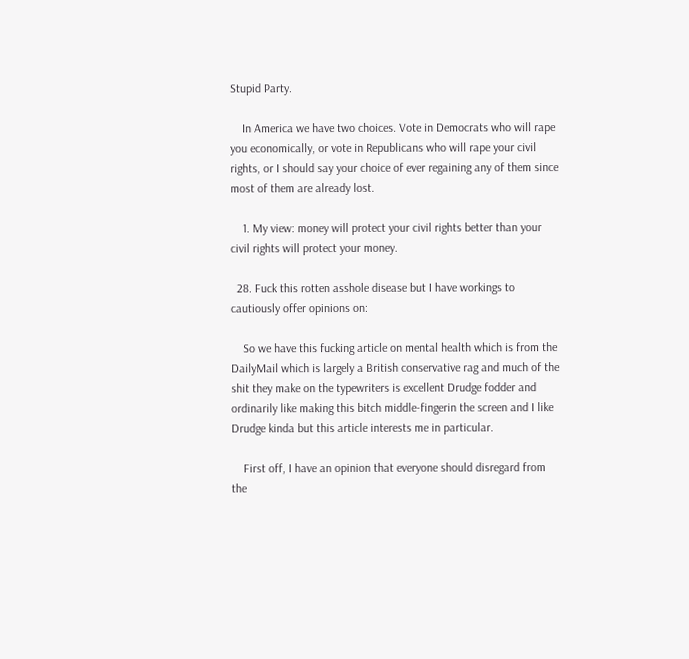Stupid Party.

    In America we have two choices. Vote in Democrats who will rape you economically, or vote in Republicans who will rape your civil rights, or I should say your choice of ever regaining any of them since most of them are already lost.

    1. My view: money will protect your civil rights better than your civil rights will protect your money.

  28. Fuck this rotten asshole disease but I have workings to cautiously offer opinions on:

    So we have this fucking article on mental health which is from the DailyMail which is largely a British conservative rag and much of the shit they make on the typewriters is excellent Drudge fodder and ordinarily like making this bitch middle-fingerin the screen and I like Drudge kinda but this article interests me in particular.

    First off, I have an opinion that everyone should disregard from the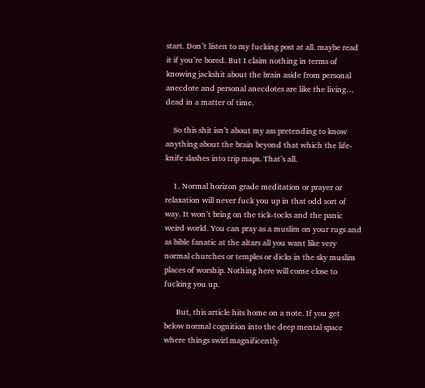start. Don’t listen to my fucking post at all. maybe read it if you’re bored. But I claim nothing in terms of knowing jackshit about the brain aside from personal anecdote and personal anecdotes are like the living… dead in a matter of time.

    So this shit isn’t about my ass pretending to know anything about the brain beyond that which the life-knife slashes into trip maps. That’s all.

    1. Normal horizon grade meditation or prayer or relaxation will never fuck you up in that odd sort of way. It won’t bring on the tick-tocks and the panic weird world. You can pray as a muslim on your rugs and as bible fanatic at the altars all you want like very normal churches or temples or dicks in the sky muslim places of worship. Nothing here will come close to fucking you up.

      But, this article hits home on a note. If you get below normal cognition into the deep mental space where things swirl magnificently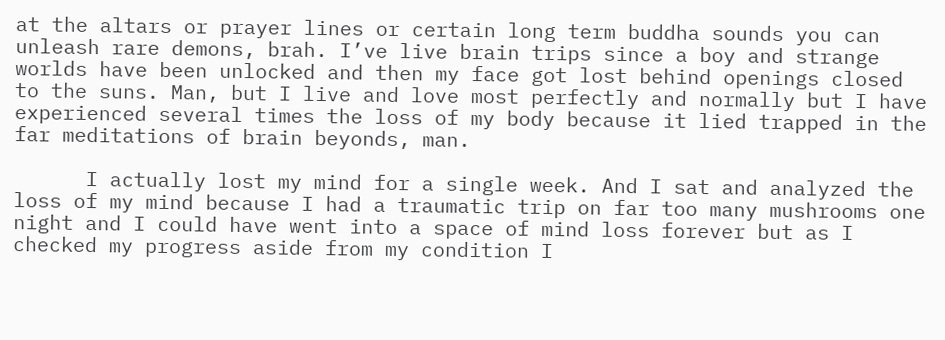at the altars or prayer lines or certain long term buddha sounds you can unleash rare demons, brah. I’ve live brain trips since a boy and strange worlds have been unlocked and then my face got lost behind openings closed to the suns. Man, but I live and love most perfectly and normally but I have experienced several times the loss of my body because it lied trapped in the far meditations of brain beyonds, man.

      I actually lost my mind for a single week. And I sat and analyzed the loss of my mind because I had a traumatic trip on far too many mushrooms one night and I could have went into a space of mind loss forever but as I checked my progress aside from my condition I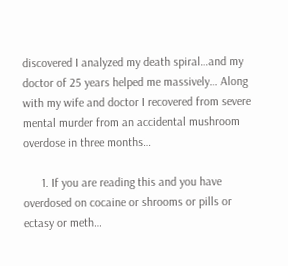discovered I analyzed my death spiral…and my doctor of 25 years helped me massively… Along with my wife and doctor I recovered from severe mental murder from an accidental mushroom overdose in three months…

      1. If you are reading this and you have overdosed on cocaine or shrooms or pills or ectasy or meth…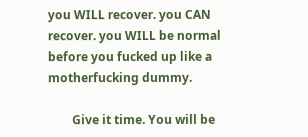you WILL recover. you CAN recover. you WILL be normal before you fucked up like a motherfucking dummy.

        Give it time. You will be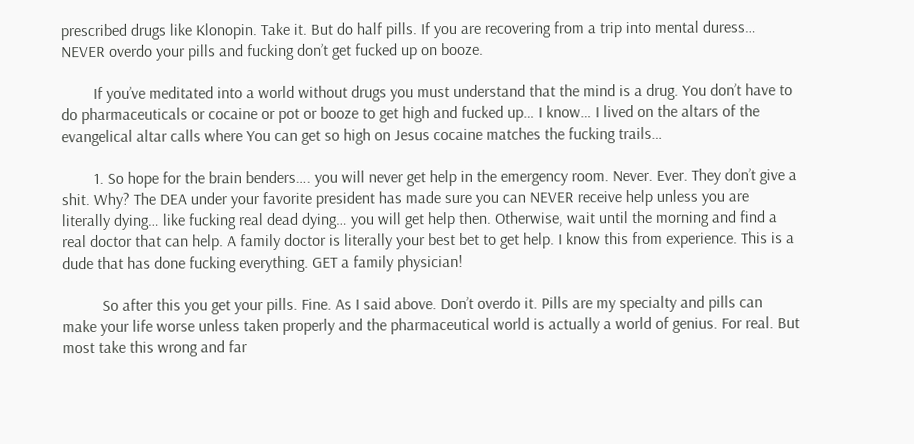prescribed drugs like Klonopin. Take it. But do half pills. If you are recovering from a trip into mental duress… NEVER overdo your pills and fucking don’t get fucked up on booze.

        If you’ve meditated into a world without drugs you must understand that the mind is a drug. You don’t have to do pharmaceuticals or cocaine or pot or booze to get high and fucked up… I know… I lived on the altars of the evangelical altar calls where You can get so high on Jesus cocaine matches the fucking trails…

        1. So hope for the brain benders…. you will never get help in the emergency room. Never. Ever. They don’t give a shit. Why? The DEA under your favorite president has made sure you can NEVER receive help unless you are literally dying… like fucking real dead dying… you will get help then. Otherwise, wait until the morning and find a real doctor that can help. A family doctor is literally your best bet to get help. I know this from experience. This is a dude that has done fucking everything. GET a family physician!

          So after this you get your pills. Fine. As I said above. Don’t overdo it. Pills are my specialty and pills can make your life worse unless taken properly and the pharmaceutical world is actually a world of genius. For real. But most take this wrong and far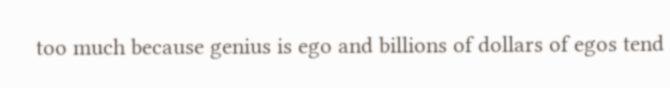too much because genius is ego and billions of dollars of egos tend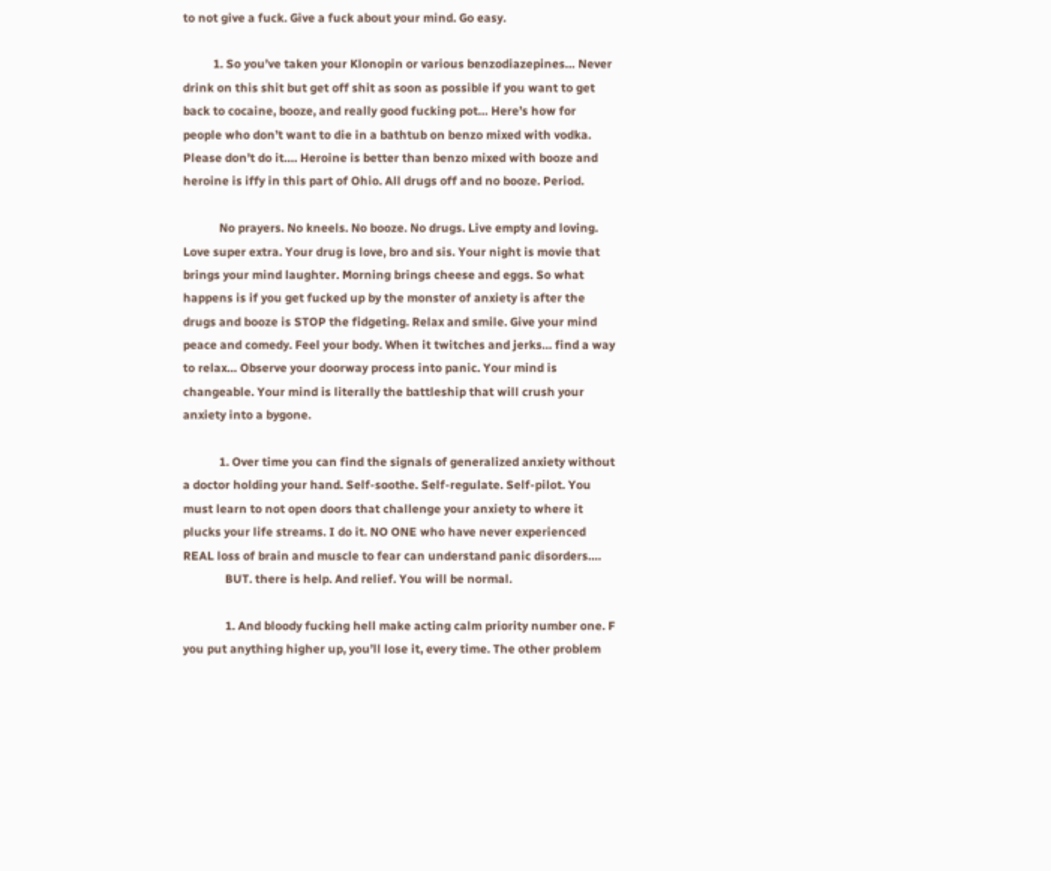to not give a fuck. Give a fuck about your mind. Go easy.

          1. So you’ve taken your Klonopin or various benzodiazepines… Never drink on this shit but get off shit as soon as possible if you want to get back to cocaine, booze, and really good fucking pot… Here’s how for people who don’t want to die in a bathtub on benzo mixed with vodka. Please don’t do it…. Heroine is better than benzo mixed with booze and heroine is iffy in this part of Ohio. All drugs off and no booze. Period.

            No prayers. No kneels. No booze. No drugs. Live empty and loving. Love super extra. Your drug is love, bro and sis. Your night is movie that brings your mind laughter. Morning brings cheese and eggs. So what happens is if you get fucked up by the monster of anxiety is after the drugs and booze is STOP the fidgeting. Relax and smile. Give your mind peace and comedy. Feel your body. When it twitches and jerks… find a way to relax… Observe your doorway process into panic. Your mind is changeable. Your mind is literally the battleship that will crush your anxiety into a bygone.

            1. Over time you can find the signals of generalized anxiety without a doctor holding your hand. Self-soothe. Self-regulate. Self-pilot. You must learn to not open doors that challenge your anxiety to where it plucks your life streams. I do it. NO ONE who have never experienced REAL loss of brain and muscle to fear can understand panic disorders….
              BUT. there is help. And relief. You will be normal.

              1. And bloody fucking hell make acting calm priority number one. F you put anything higher up, you’ll lose it, every time. The other problem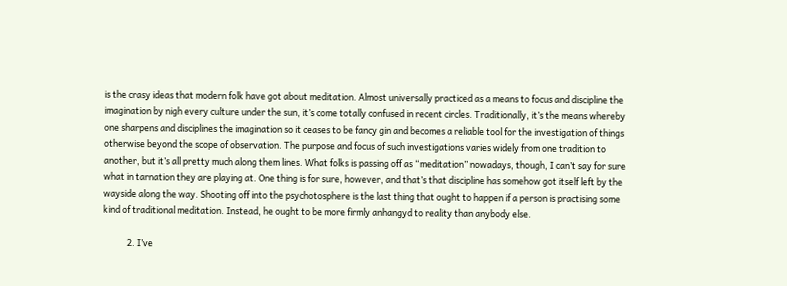is the crasy ideas that modern folk have got about meditation. Almost universally practiced as a means to focus and discipline the imagination by nigh every culture under the sun, it’s come totally confused in recent circles. Traditionally, it’s the means whereby one sharpens and disciplines the imagination so it ceases to be fancy gin and becomes a reliable tool for the investigation of things otherwise beyond the scope of observation. The purpose and focus of such investigations varies widely from one tradition to another, but it’s all pretty much along them lines. What folks is passing off as “meditation” nowadays, though, I can’t say for sure what in tarnation they are playing at. One thing is for sure, however, and that’s that discipline has somehow got itself left by the wayside along the way. Shooting off into the psychotosphere is the last thing that ought to happen if a person is practising some kind of traditional meditation. Instead, he ought to be more firmly anhangyd to reality than anybody else.

            2. I’ve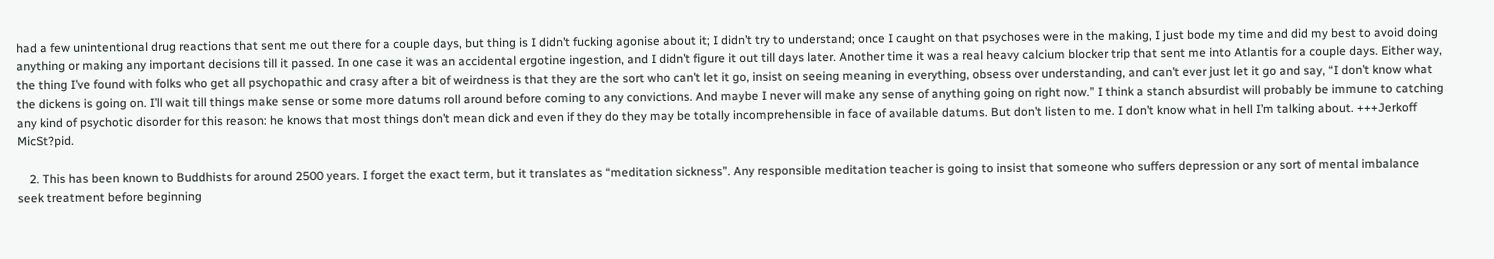had a few unintentional drug reactions that sent me out there for a couple days, but thing is I didn’t fucking agonise about it; I didn’t try to understand; once I caught on that psychoses were in the making, I just bode my time and did my best to avoid doing anything or making any important decisions till it passed. In one case it was an accidental ergotine ingestion, and I didn’t figure it out till days later. Another time it was a real heavy calcium blocker trip that sent me into Atlantis for a couple days. Either way, the thing I’ve found with folks who get all psychopathic and crasy after a bit of weirdness is that they are the sort who can’t let it go, insist on seeing meaning in everything, obsess over understanding, and can’t ever just let it go and say, “I don’t know what the dickens is going on. I’ll wait till things make sense or some more datums roll around before coming to any convictions. And maybe I never will make any sense of anything going on right now.” I think a stanch absurdist will probably be immune to catching any kind of psychotic disorder for this reason: he knows that most things don’t mean dick and even if they do they may be totally incomprehensible in face of available datums. But don’t listen to me. I don’t know what in hell I’m talking about. +++Jerkoff MicSt?pid.

    2. This has been known to Buddhists for around 2500 years. I forget the exact term, but it translates as “meditation sickness”. Any responsible meditation teacher is going to insist that someone who suffers depression or any sort of mental imbalance seek treatment before beginning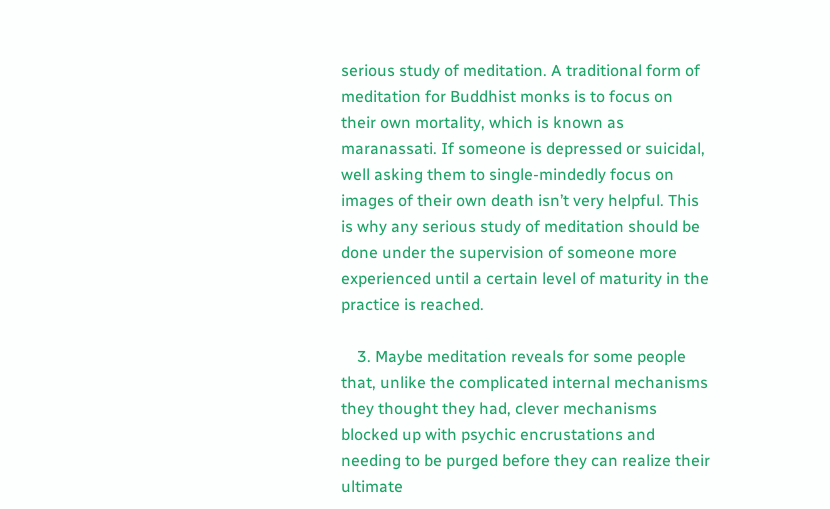serious study of meditation. A traditional form of meditation for Buddhist monks is to focus on their own mortality, which is known as maranassati. If someone is depressed or suicidal, well asking them to single-mindedly focus on images of their own death isn’t very helpful. This is why any serious study of meditation should be done under the supervision of someone more experienced until a certain level of maturity in the practice is reached.

    3. Maybe meditation reveals for some people that, unlike the complicated internal mechanisms they thought they had, clever mechanisms blocked up with psychic encrustations and needing to be purged before they can realize their ultimate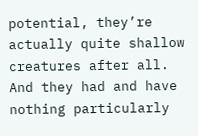potential, they’re actually quite shallow creatures after all. And they had and have nothing particularly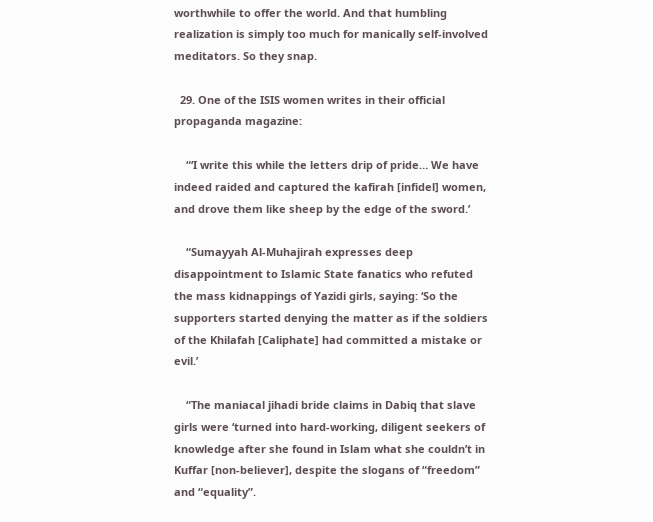worthwhile to offer the world. And that humbling realization is simply too much for manically self-involved meditators. So they snap.

  29. One of the ISIS women writes in their official propaganda magazine:

    “‘I write this while the letters drip of pride… We have indeed raided and captured the kafirah [infidel] women, and drove them like sheep by the edge of the sword.’

    “Sumayyah Al-Muhajirah expresses deep disappointment to Islamic State fanatics who refuted the mass kidnappings of Yazidi girls, saying: ‘So the supporters started denying the matter as if the soldiers of the Khilafah [Caliphate] had committed a mistake or evil.’

    “The maniacal jihadi bride claims in Dabiq that slave girls were ‘turned into hard-working, diligent seekers of knowledge after she found in Islam what she couldn’t in Kuffar [non-believer], despite the slogans of “freedom” and “equality”.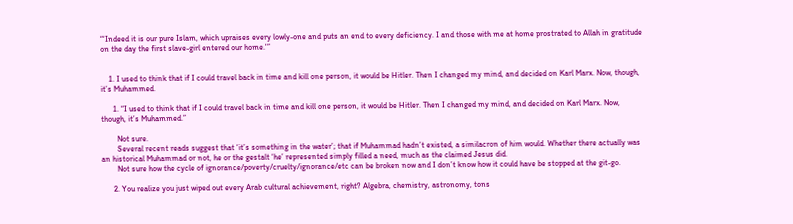“‘Indeed it is our pure Islam, which upraises every lowly-one and puts an end to every deficiency. I and those with me at home prostrated to Allah in gratitude on the day the first slave-girl entered our home.'”


    1. I used to think that if I could travel back in time and kill one person, it would be Hitler. Then I changed my mind, and decided on Karl Marx. Now, though, it’s Muhammed.

      1. “I used to think that if I could travel back in time and kill one person, it would be Hitler. Then I changed my mind, and decided on Karl Marx. Now, though, it’s Muhammed.”

        Not sure.
        Several recent reads suggest that ‘it’s something in the water’; that if Muhammad hadn’t existed, a similacron of him would. Whether there actually was an historical Muhammad or not, he or the gestalt ‘he’ represented simply filled a need, much as the claimed Jesus did.
        Not sure how the cycle of ignorance/poverty/cruelty/ignorance/etc can be broken now and I don’t know how it could have be stopped at the git-go.

      2. You realize you just wiped out every Arab cultural achievement, right? Algebra, chemistry, astronomy, tons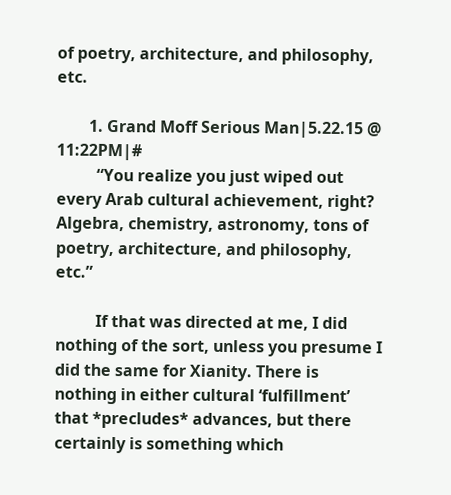of poetry, architecture, and philosophy, etc.

        1. Grand Moff Serious Man|5.22.15 @ 11:22PM|#
          “You realize you just wiped out every Arab cultural achievement, right? Algebra, chemistry, astronomy, tons of poetry, architecture, and philosophy, etc.”

          If that was directed at me, I did nothing of the sort, unless you presume I did the same for Xianity. There is nothing in either cultural ‘fulfillment’ that *precludes* advances, but there certainly is something which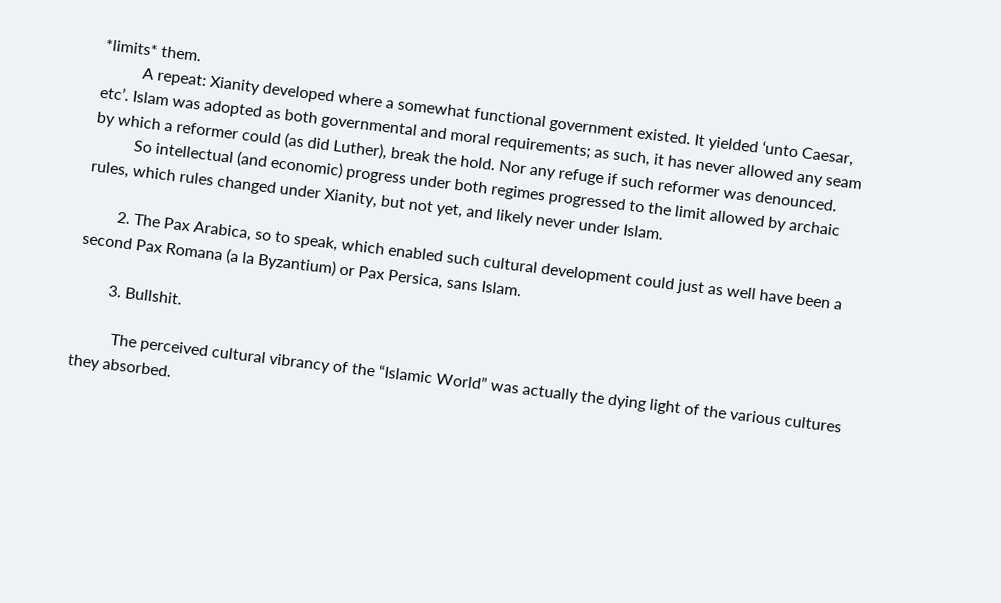*limits* them.
          A repeat: Xianity developed where a somewhat functional government existed. It yielded ‘unto Caesar, etc’. Islam was adopted as both governmental and moral requirements; as such, it has never allowed any seam by which a reformer could (as did Luther), break the hold. Nor any refuge if such reformer was denounced.
          So intellectual (and economic) progress under both regimes progressed to the limit allowed by archaic rules, which rules changed under Xianity, but not yet, and likely never under Islam.

        2. The Pax Arabica, so to speak, which enabled such cultural development could just as well have been a second Pax Romana (a la Byzantium) or Pax Persica, sans Islam.

        3. Bullshit.

          The perceived cultural vibrancy of the “Islamic World” was actually the dying light of the various cultures they absorbed.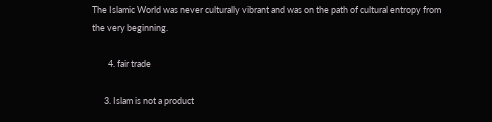The Islamic World was never culturally vibrant and was on the path of cultural entropy from the very beginning.

        4. fair trade

      3. Islam is not a product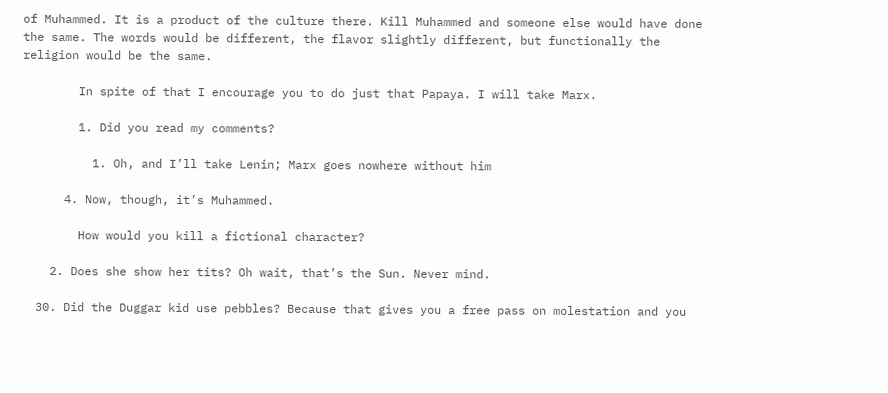of Muhammed. It is a product of the culture there. Kill Muhammed and someone else would have done the same. The words would be different, the flavor slightly different, but functionally the religion would be the same.

        In spite of that I encourage you to do just that Papaya. I will take Marx.

        1. Did you read my comments?

          1. Oh, and I’ll take Lenin; Marx goes nowhere without him

      4. Now, though, it’s Muhammed.

        How would you kill a fictional character?

    2. Does she show her tits? Oh wait, that’s the Sun. Never mind.

  30. Did the Duggar kid use pebbles? Because that gives you a free pass on molestation and you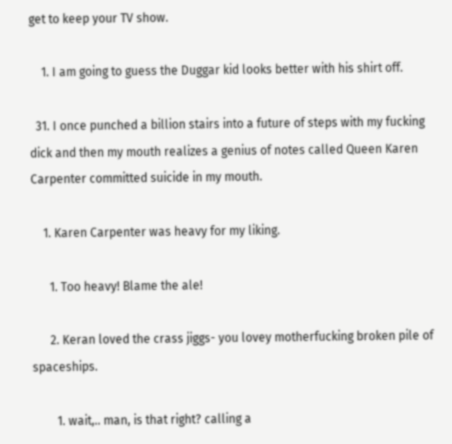get to keep your TV show.

    1. I am going to guess the Duggar kid looks better with his shirt off.

  31. I once punched a billion stairs into a future of steps with my fucking dick and then my mouth realizes a genius of notes called Queen Karen Carpenter committed suicide in my mouth.

    1. Karen Carpenter was heavy for my liking.

      1. Too heavy! Blame the ale!

      2. Keran loved the crass jiggs- you lovey motherfucking broken pile of spaceships.

        1. wait,.. man, is that right? calling a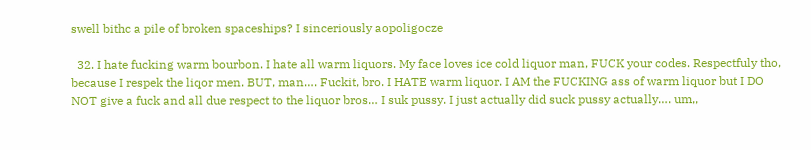swell bithc a pile of broken spaceships? I sinceriously aopoligocze

  32. I hate fucking warm bourbon. I hate all warm liquors. My face loves ice cold liquor man, FUCK your codes. Respectfuly tho, because I respek the liqor men. BUT, man…. Fuckit, bro. I HATE warm liquor. I AM the FUCKING ass of warm liquor but I DO NOT give a fuck and all due respect to the liquor bros… I suk pussy. I just actually did suck pussy actually…. um,,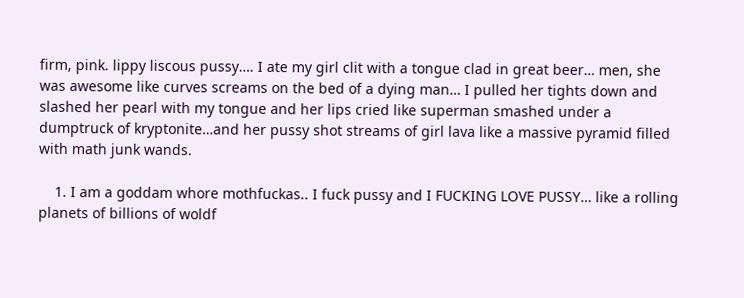firm, pink. lippy liscous pussy…. I ate my girl clit with a tongue clad in great beer… men, she was awesome like curves screams on the bed of a dying man… I pulled her tights down and slashed her pearl with my tongue and her lips cried like superman smashed under a dumptruck of kryptonite…and her pussy shot streams of girl lava like a massive pyramid filled with math junk wands.

    1. I am a goddam whore mothfuckas.. I fuck pussy and I FUCKING LOVE PUSSY… like a rolling planets of billions of woldf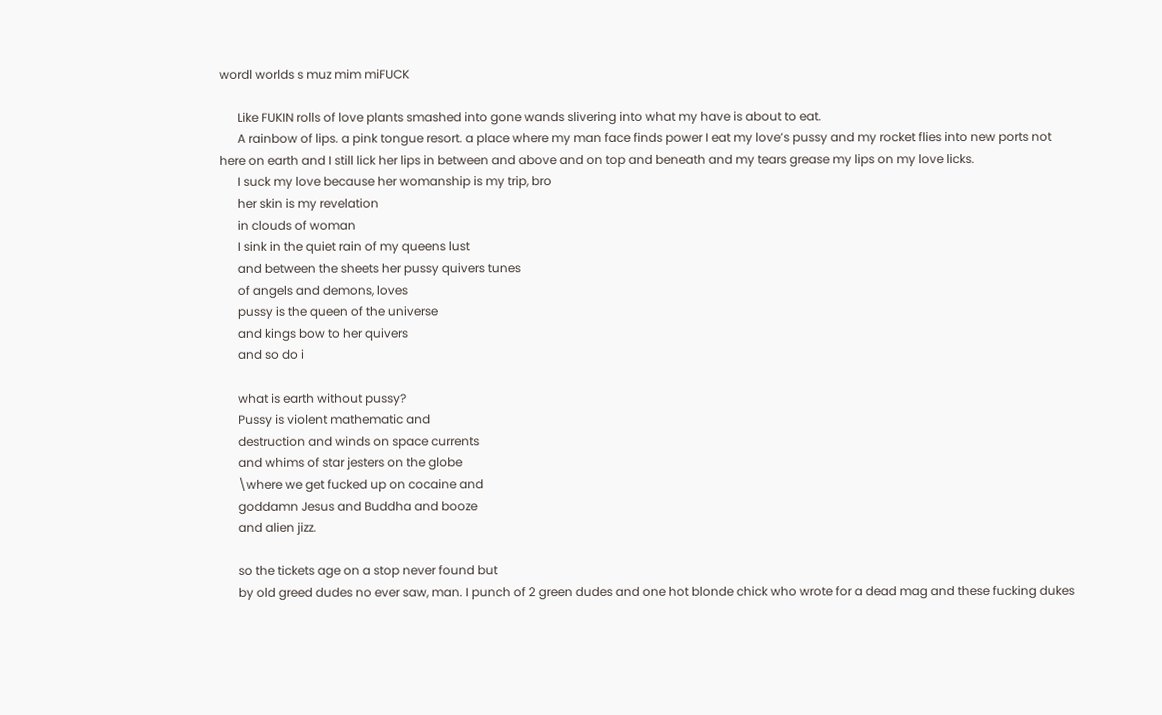wordl worlds s muz mim miFUCK

      Like FUKIN rolls of love plants smashed into gone wands slivering into what my have is about to eat.
      A rainbow of lips. a pink tongue resort. a place where my man face finds power I eat my love’s pussy and my rocket flies into new ports not here on earth and I still lick her lips in between and above and on top and beneath and my tears grease my lips on my love licks.
      I suck my love because her womanship is my trip, bro
      her skin is my revelation
      in clouds of woman
      I sink in the quiet rain of my queens lust
      and between the sheets her pussy quivers tunes
      of angels and demons, loves
      pussy is the queen of the universe
      and kings bow to her quivers
      and so do i

      what is earth without pussy?
      Pussy is violent mathematic and
      destruction and winds on space currents
      and whims of star jesters on the globe
      \where we get fucked up on cocaine and
      goddamn Jesus and Buddha and booze
      and alien jizz.

      so the tickets age on a stop never found but
      by old greed dudes no ever saw, man. I punch of 2 green dudes and one hot blonde chick who wrote for a dead mag and these fucking dukes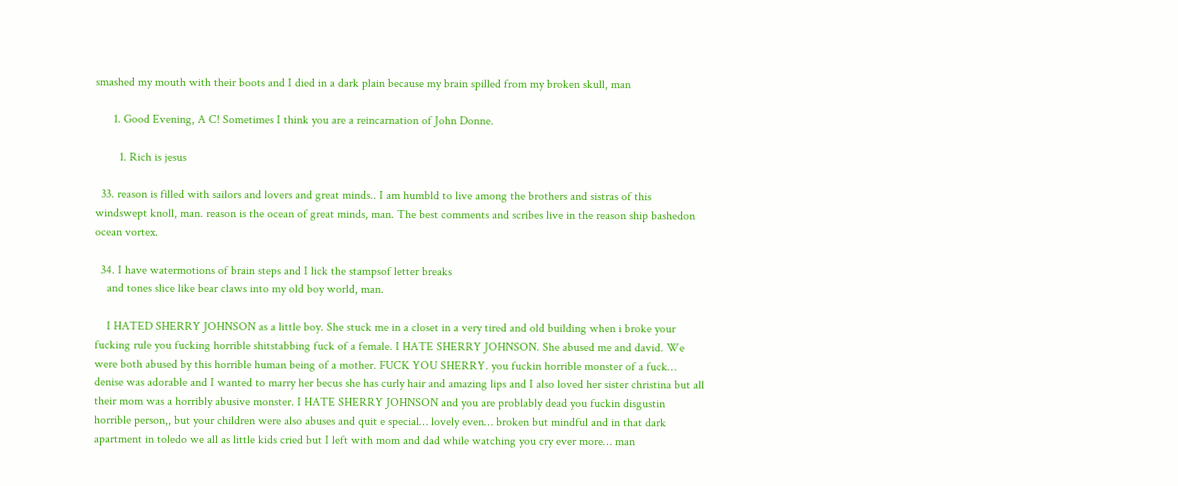smashed my mouth with their boots and I died in a dark plain because my brain spilled from my broken skull, man

      1. Good Evening, A C! Sometimes I think you are a reincarnation of John Donne.

        1. Rich is jesus

  33. reason is filled with sailors and lovers and great minds.. I am humbld to live among the brothers and sistras of this windswept knoll, man. reason is the ocean of great minds, man. The best comments and scribes live in the reason ship bashedon ocean vortex.

  34. I have watermotions of brain steps and I lick the stampsof letter breaks
    and tones slice like bear claws into my old boy world, man.

    I HATED SHERRY JOHNSON as a little boy. She stuck me in a closet in a very tired and old building when i broke your fucking rule you fucking horrible shitstabbing fuck of a female. I HATE SHERRY JOHNSON. She abused me and david. We were both abused by this horrible human being of a mother. FUCK YOU SHERRY. you fuckin horrible monster of a fuck… denise was adorable and I wanted to marry her becus she has curly hair and amazing lips and I also loved her sister christina but all their mom was a horribly abusive monster. I HATE SHERRY JOHNSON and you are problably dead you fuckin disgustin horrible person,, but your children were also abuses and quit e special… lovely even… broken but mindful and in that dark apartment in toledo we all as little kids cried but I left with mom and dad while watching you cry ever more… man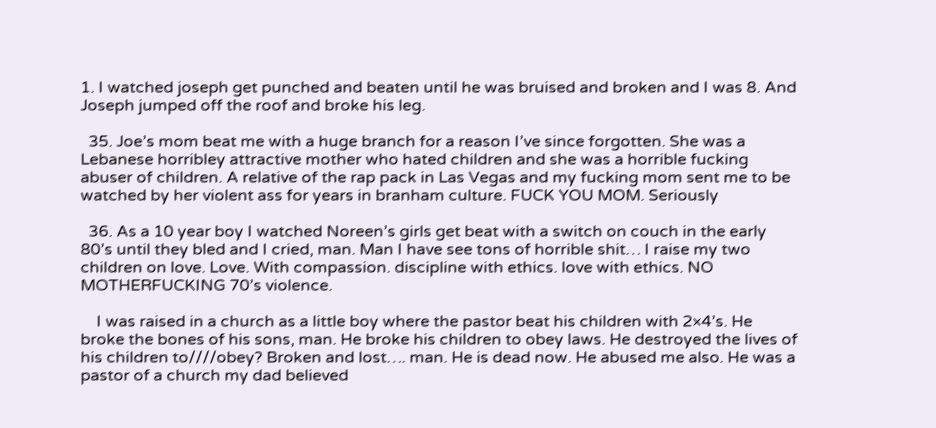1. I watched joseph get punched and beaten until he was bruised and broken and I was 8. And Joseph jumped off the roof and broke his leg.

  35. Joe’s mom beat me with a huge branch for a reason I’ve since forgotten. She was a Lebanese horribley attractive mother who hated children and she was a horrible fucking abuser of children. A relative of the rap pack in Las Vegas and my fucking mom sent me to be watched by her violent ass for years in branham culture. FUCK YOU MOM. Seriously

  36. As a 10 year boy I watched Noreen’s girls get beat with a switch on couch in the early 80’s until they bled and I cried, man. Man I have see tons of horrible shit… I raise my two children on love. Love. With compassion. discipline with ethics. love with ethics. NO MOTHERFUCKING 70’s violence.

    I was raised in a church as a little boy where the pastor beat his children with 2×4’s. He broke the bones of his sons, man. He broke his children to obey laws. He destroyed the lives of his children to////obey? Broken and lost…. man. He is dead now. He abused me also. He was a pastor of a church my dad believed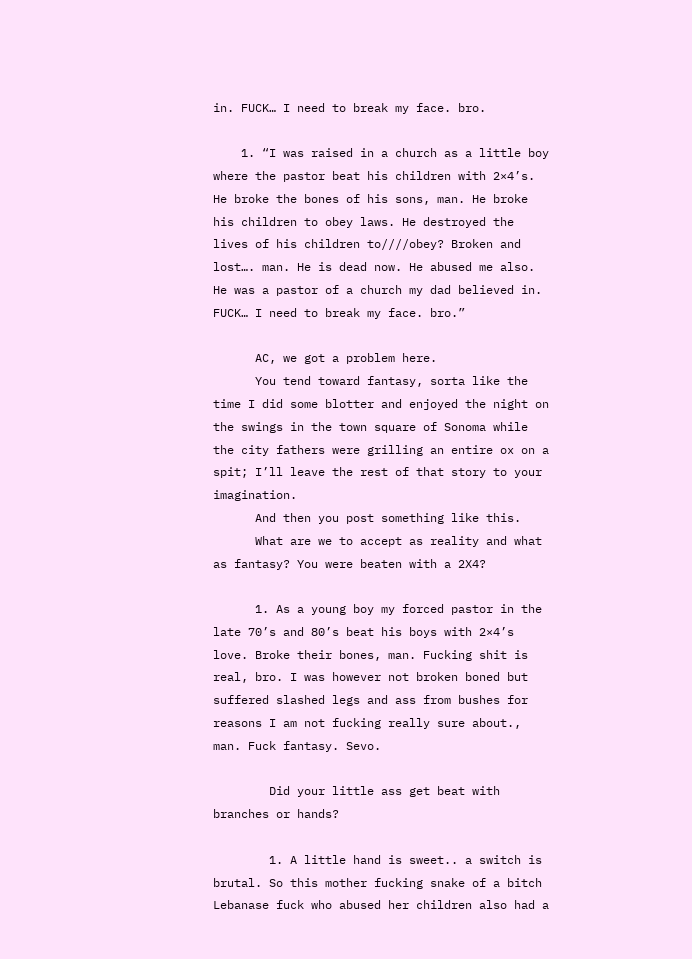in. FUCK… I need to break my face. bro.

    1. “I was raised in a church as a little boy where the pastor beat his children with 2×4’s. He broke the bones of his sons, man. He broke his children to obey laws. He destroyed the lives of his children to////obey? Broken and lost…. man. He is dead now. He abused me also. He was a pastor of a church my dad believed in. FUCK… I need to break my face. bro.”

      AC, we got a problem here.
      You tend toward fantasy, sorta like the time I did some blotter and enjoyed the night on the swings in the town square of Sonoma while the city fathers were grilling an entire ox on a spit; I’ll leave the rest of that story to your imagination.
      And then you post something like this.
      What are we to accept as reality and what as fantasy? You were beaten with a 2X4?

      1. As a young boy my forced pastor in the late 70’s and 80’s beat his boys with 2×4’s love. Broke their bones, man. Fucking shit is real, bro. I was however not broken boned but suffered slashed legs and ass from bushes for reasons I am not fucking really sure about., man. Fuck fantasy. Sevo.

        Did your little ass get beat with branches or hands?

        1. A little hand is sweet.. a switch is brutal. So this mother fucking snake of a bitch Lebanase fuck who abused her children also had a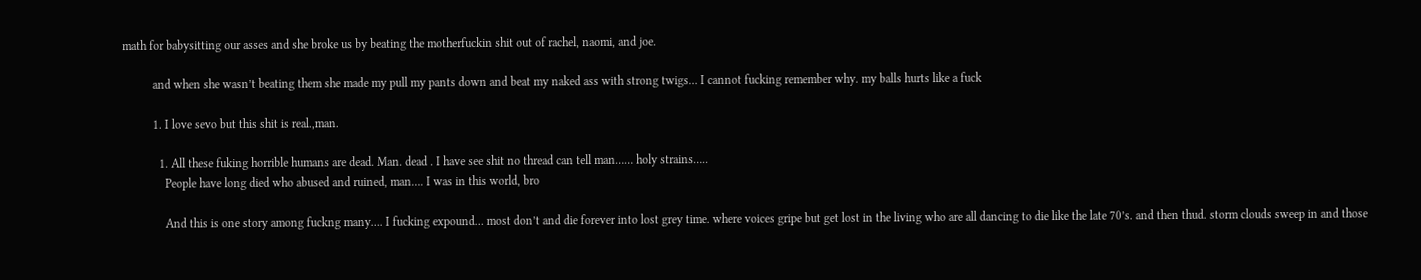math for babysitting our asses and she broke us by beating the motherfuckin shit out of rachel, naomi, and joe.

          and when she wasn’t beating them she made my pull my pants down and beat my naked ass with strong twigs… I cannot fucking remember why. my balls hurts like a fuck

          1. I love sevo but this shit is real.,man.

            1. All these fuking horrible humans are dead. Man. dead . I have see shit no thread can tell man…… holy strains…..
              People have long died who abused and ruined, man…. I was in this world, bro

              And this is one story among fuckng many…. I fucking expound… most don’t and die forever into lost grey time. where voices gripe but get lost in the living who are all dancing to die like the late 70’s. and then thud. storm clouds sweep in and those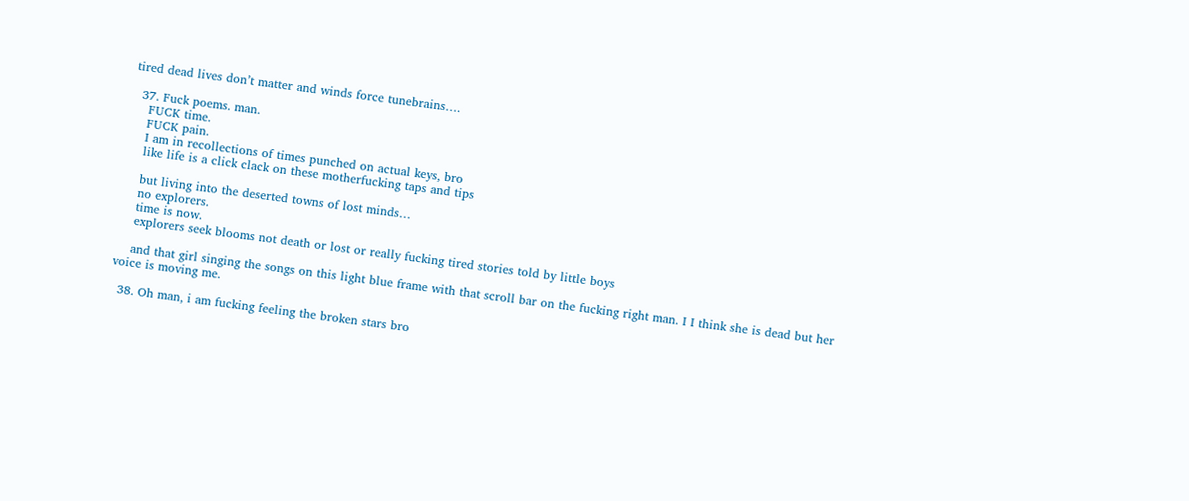tired dead lives don’t matter and winds force tunebrains….

  37. Fuck poems. man.
    FUCK time.
    FUCK pain.
    I am in recollections of times punched on actual keys, bro
    like life is a click clack on these motherfucking taps and tips

    but living into the deserted towns of lost minds…
    no explorers.
    time is now.
    explorers seek blooms not death or lost or really fucking tired stories told by little boys

    and that girl singing the songs on this light blue frame with that scroll bar on the fucking right man. I I think she is dead but her voice is moving me.

  38. Oh man, i am fucking feeling the broken stars bro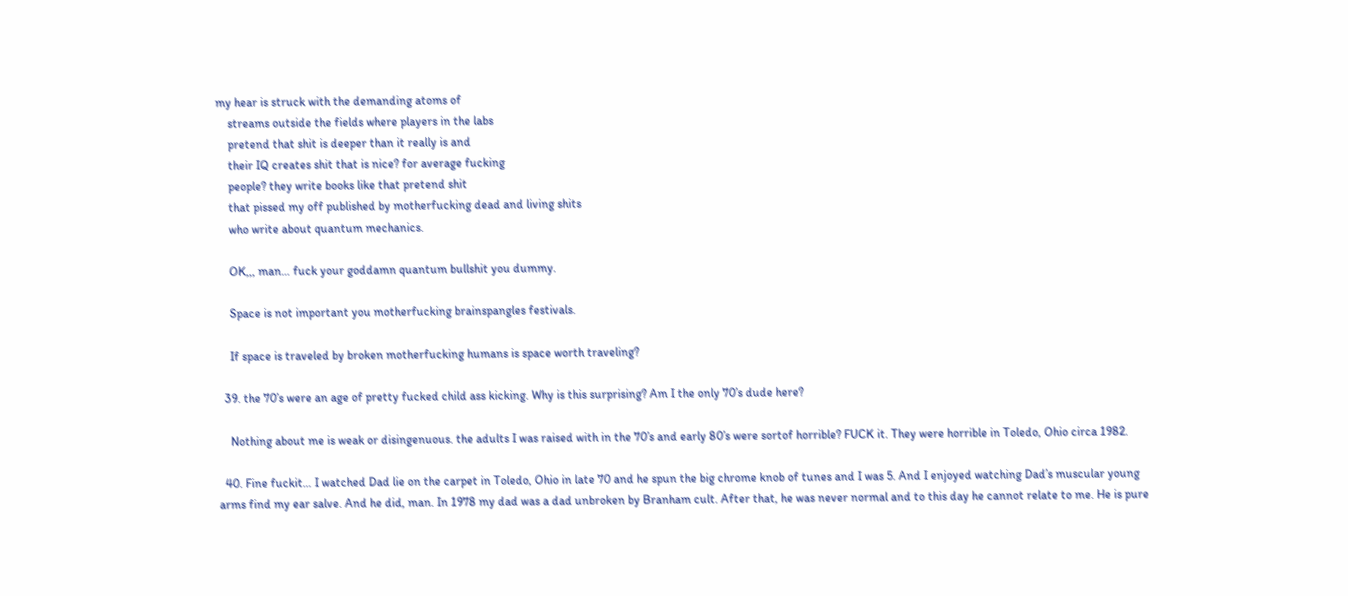my hear is struck with the demanding atoms of
    streams outside the fields where players in the labs
    pretend that shit is deeper than it really is and
    their IQ creates shit that is nice? for average fucking
    people? they write books like that pretend shit
    that pissed my off published by motherfucking dead and living shits
    who write about quantum mechanics.

    OK,,, man… fuck your goddamn quantum bullshit you dummy.

    Space is not important you motherfucking brainspangles festivals.

    If space is traveled by broken motherfucking humans is space worth traveling?

  39. the 70’s were an age of pretty fucked child ass kicking. Why is this surprising? Am I the only 70’s dude here?

    Nothing about me is weak or disingenuous. the adults I was raised with in the 70’s and early 80’s were sortof horrible? FUCK it. They were horrible in Toledo, Ohio circa 1982.

  40. Fine fuckit… I watched Dad lie on the carpet in Toledo, Ohio in late 70 and he spun the big chrome knob of tunes and I was 5. And I enjoyed watching Dad’s muscular young arms find my ear salve. And he did, man. In 1978 my dad was a dad unbroken by Branham cult. After that, he was never normal and to this day he cannot relate to me. He is pure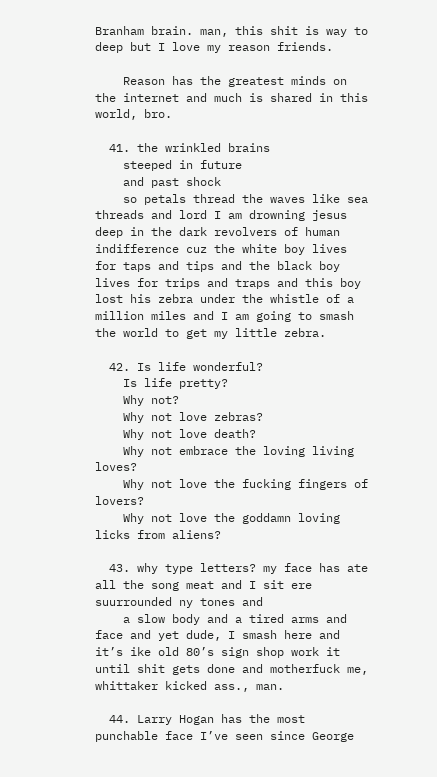Branham brain. man, this shit is way to deep but I love my reason friends.

    Reason has the greatest minds on the internet and much is shared in this world, bro.

  41. the wrinkled brains
    steeped in future
    and past shock
    so petals thread the waves like sea threads and lord I am drowning jesus deep in the dark revolvers of human indifference cuz the white boy lives for taps and tips and the black boy lives for trips and traps and this boy lost his zebra under the whistle of a million miles and I am going to smash the world to get my little zebra.

  42. Is life wonderful?
    Is life pretty?
    Why not?
    Why not love zebras?
    Why not love death?
    Why not embrace the loving living loves?
    Why not love the fucking fingers of lovers?
    Why not love the goddamn loving licks from aliens?

  43. why type letters? my face has ate all the song meat and I sit ere suurrounded ny tones and
    a slow body and a tired arms and face and yet dude, I smash here and it’s ike old 80’s sign shop work it until shit gets done and motherfuck me, whittaker kicked ass., man.

  44. Larry Hogan has the most punchable face I’ve seen since George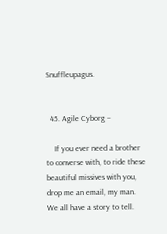Snuffleupagus.


  45. Agile Cyborg –

    If you ever need a brother to converse with, to ride these beautiful missives with you, drop me an email, my man. We all have a story to tell.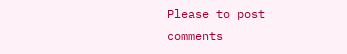Please to post comments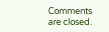Comments are closed.